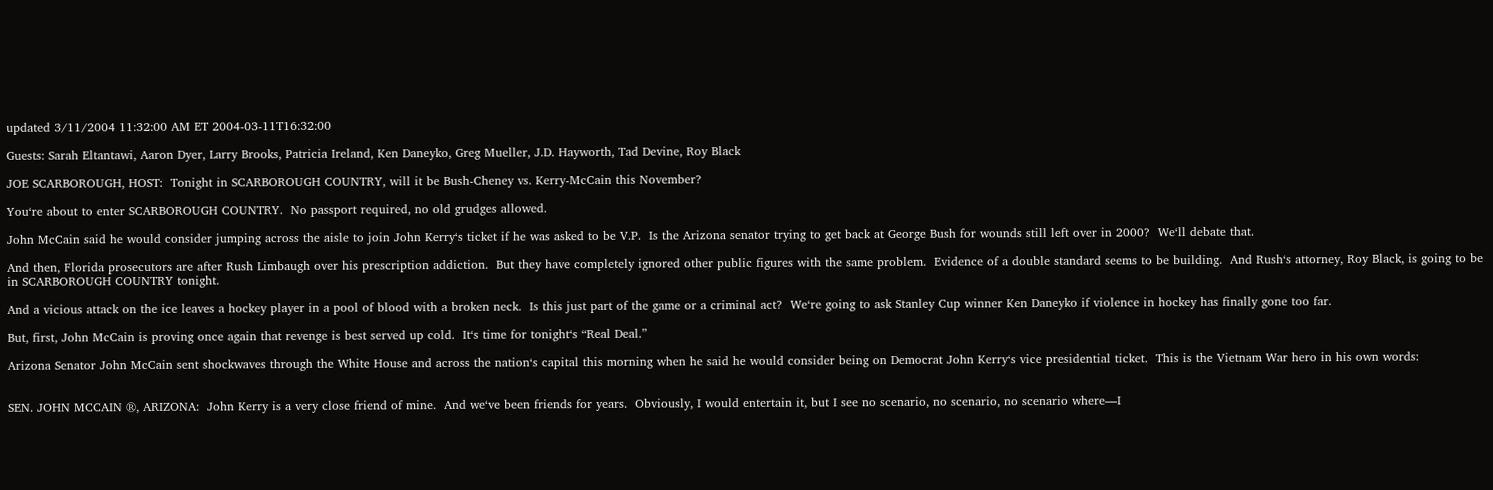updated 3/11/2004 11:32:00 AM ET 2004-03-11T16:32:00

Guests: Sarah Eltantawi, Aaron Dyer, Larry Brooks, Patricia Ireland, Ken Daneyko, Greg Mueller, J.D. Hayworth, Tad Devine, Roy Black

JOE SCARBOROUGH, HOST:  Tonight in SCARBOROUGH COUNTRY, will it be Bush-Cheney vs. Kerry-McCain this November?

You‘re about to enter SCARBOROUGH COUNTRY.  No passport required, no old grudges allowed.

John McCain said he would consider jumping across the aisle to join John Kerry‘s ticket if he was asked to be V.P.  Is the Arizona senator trying to get back at George Bush for wounds still left over in 2000?  We‘ll debate that.

And then, Florida prosecutors are after Rush Limbaugh over his prescription addiction.  But they have completely ignored other public figures with the same problem.  Evidence of a double standard seems to be building.  And Rush‘s attorney, Roy Black, is going to be in SCARBOROUGH COUNTRY tonight.

And a vicious attack on the ice leaves a hockey player in a pool of blood with a broken neck.  Is this just part of the game or a criminal act?  We‘re going to ask Stanley Cup winner Ken Daneyko if violence in hockey has finally gone too far.

But, first, John McCain is proving once again that revenge is best served up cold.  It‘s time for tonight‘s “Real Deal.”

Arizona Senator John McCain sent shockwaves through the White House and across the nation‘s capital this morning when he said he would consider being on Democrat John Kerry‘s vice presidential ticket.  This is the Vietnam War hero in his own words:


SEN. JOHN MCCAIN ®, ARIZONA:  John Kerry is a very close friend of mine.  And we‘ve been friends for years.  Obviously, I would entertain it, but I see no scenario, no scenario, no scenario where—I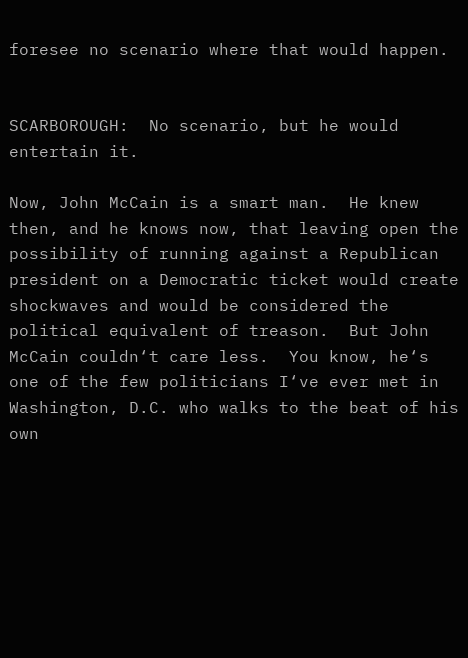foresee no scenario where that would happen.


SCARBOROUGH:  No scenario, but he would entertain it.

Now, John McCain is a smart man.  He knew then, and he knows now, that leaving open the possibility of running against a Republican president on a Democratic ticket would create shockwaves and would be considered the political equivalent of treason.  But John McCain couldn‘t care less.  You know, he‘s one of the few politicians I‘ve ever met in Washington, D.C. who walks to the beat of his own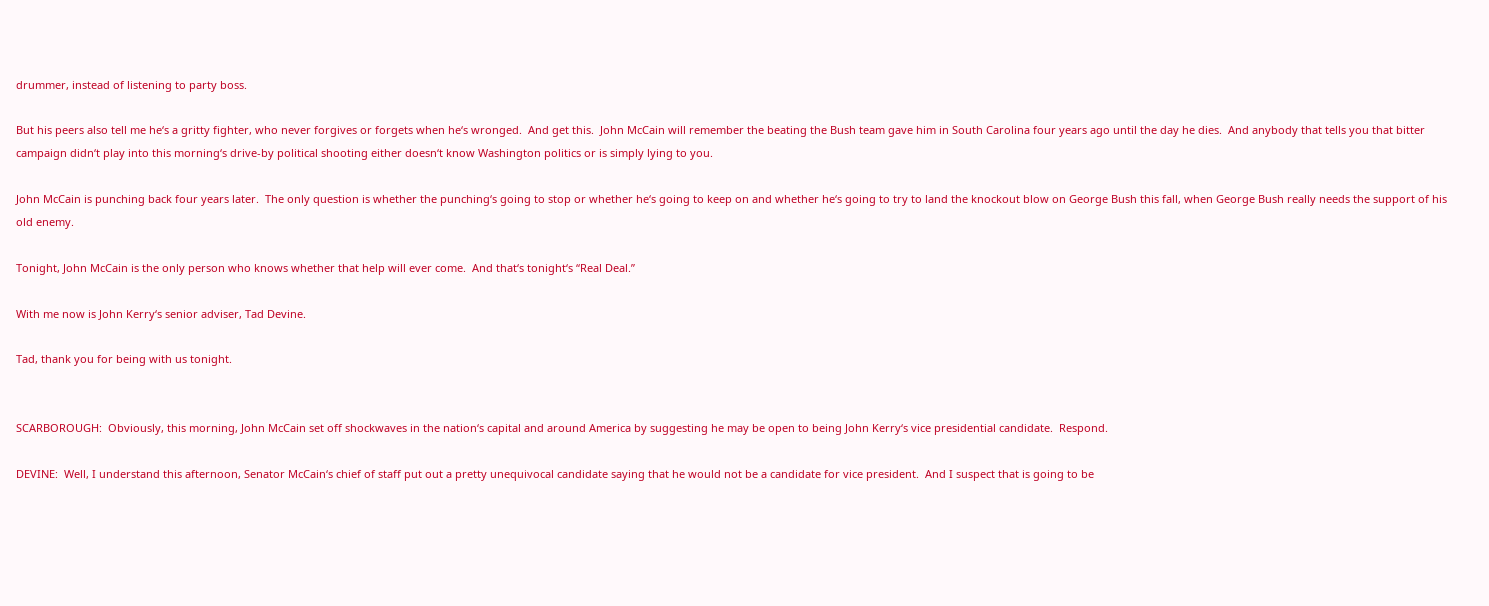drummer, instead of listening to party boss.

But his peers also tell me he‘s a gritty fighter, who never forgives or forgets when he‘s wronged.  And get this.  John McCain will remember the beating the Bush team gave him in South Carolina four years ago until the day he dies.  And anybody that tells you that bitter campaign didn‘t play into this morning‘s drive-by political shooting either doesn‘t know Washington politics or is simply lying to you.

John McCain is punching back four years later.  The only question is whether the punching‘s going to stop or whether he‘s going to keep on and whether he‘s going to try to land the knockout blow on George Bush this fall, when George Bush really needs the support of his old enemy.

Tonight, John McCain is the only person who knows whether that help will ever come.  And that‘s tonight‘s “Real Deal.”

With me now is John Kerry‘s senior adviser, Tad Devine.

Tad, thank you for being with us tonight.


SCARBOROUGH:  Obviously, this morning, John McCain set off shockwaves in the nation‘s capital and around America by suggesting he may be open to being John Kerry‘s vice presidential candidate.  Respond.

DEVINE:  Well, I understand this afternoon, Senator McCain‘s chief of staff put out a pretty unequivocal candidate saying that he would not be a candidate for vice president.  And I suspect that is going to be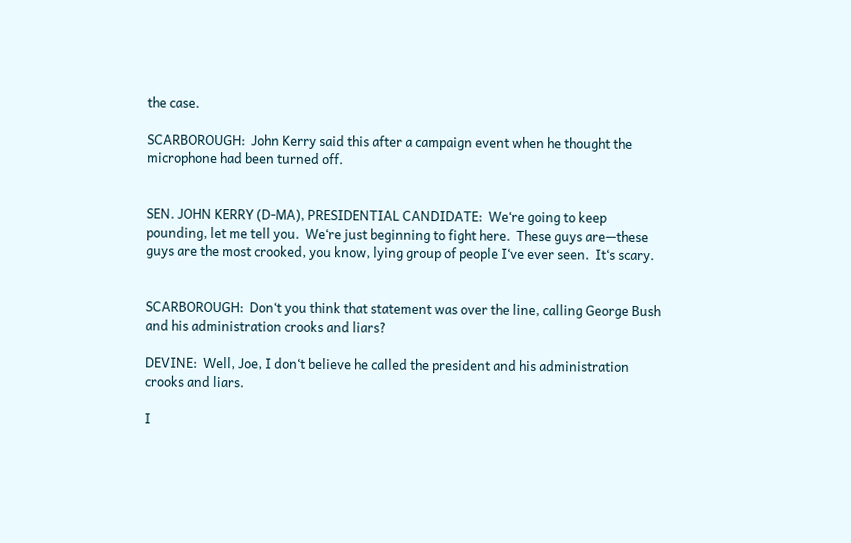the case.

SCARBOROUGH:  John Kerry said this after a campaign event when he thought the microphone had been turned off.


SEN. JOHN KERRY (D-MA), PRESIDENTIAL CANDIDATE:  We‘re going to keep pounding, let me tell you.  We‘re just beginning to fight here.  These guys are—these guys are the most crooked, you know, lying group of people I‘ve ever seen.  It‘s scary.


SCARBOROUGH:  Don‘t you think that statement was over the line, calling George Bush and his administration crooks and liars?

DEVINE:  Well, Joe, I don‘t believe he called the president and his administration crooks and liars.

I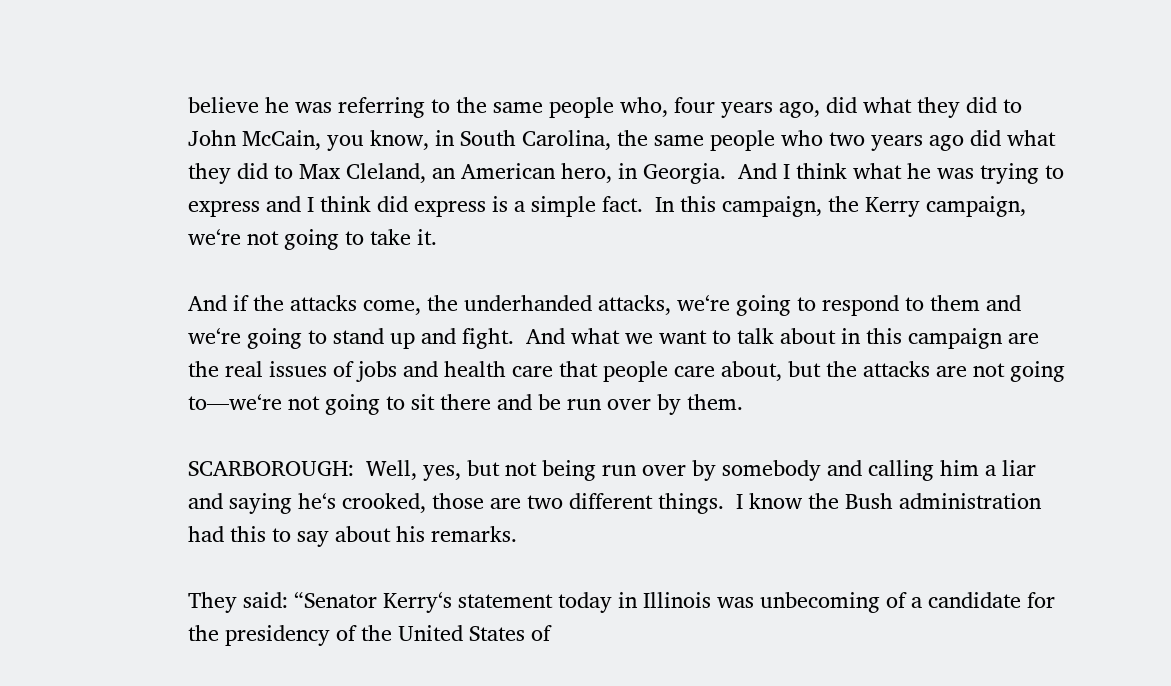believe he was referring to the same people who, four years ago, did what they did to John McCain, you know, in South Carolina, the same people who two years ago did what they did to Max Cleland, an American hero, in Georgia.  And I think what he was trying to express and I think did express is a simple fact.  In this campaign, the Kerry campaign, we‘re not going to take it.

And if the attacks come, the underhanded attacks, we‘re going to respond to them and we‘re going to stand up and fight.  And what we want to talk about in this campaign are the real issues of jobs and health care that people care about, but the attacks are not going to—we‘re not going to sit there and be run over by them.

SCARBOROUGH:  Well, yes, but not being run over by somebody and calling him a liar and saying he‘s crooked, those are two different things.  I know the Bush administration had this to say about his remarks.

They said: “Senator Kerry‘s statement today in Illinois was unbecoming of a candidate for the presidency of the United States of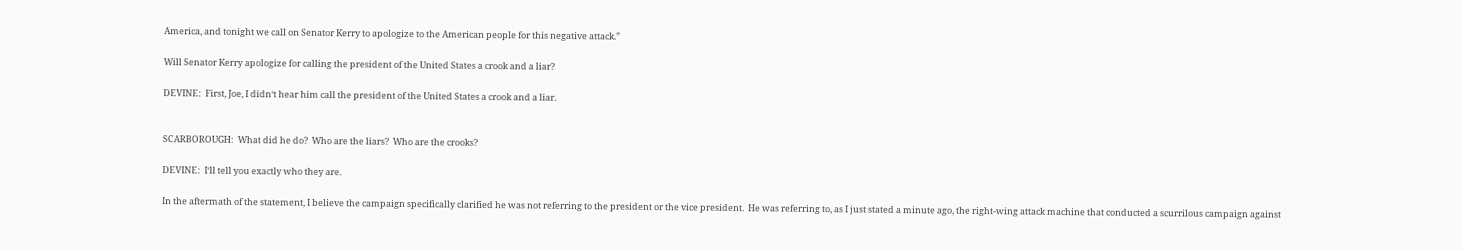America, and tonight we call on Senator Kerry to apologize to the American people for this negative attack.”

Will Senator Kerry apologize for calling the president of the United States a crook and a liar?

DEVINE:  First, Joe, I didn‘t hear him call the president of the United States a crook and a liar.


SCARBOROUGH:  What did he do?  Who are the liars?  Who are the crooks?

DEVINE:  I‘ll tell you exactly who they are.

In the aftermath of the statement, I believe the campaign specifically clarified he was not referring to the president or the vice president.  He was referring to, as I just stated a minute ago, the right-wing attack machine that conducted a scurrilous campaign against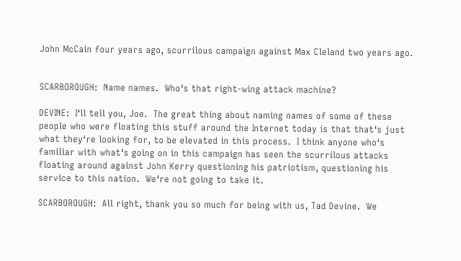John McCain four years ago, scurrilous campaign against Max Cleland two years ago.


SCARBOROUGH:  Name names.  Who‘s that right-wing attack machine?

DEVINE:  I‘ll tell you, Joe.  The great thing about naming names of some of these people who were floating this stuff around the Internet today is that that‘s just what they‘re looking for, to be elevated in this process.  I think anyone who‘s familiar with what‘s going on in this campaign has seen the scurrilous attacks floating around against John Kerry questioning his patriotism, questioning his service to this nation.  We‘re not going to take it.

SCARBOROUGH:  All right, thank you so much for being with us, Tad Devine.  We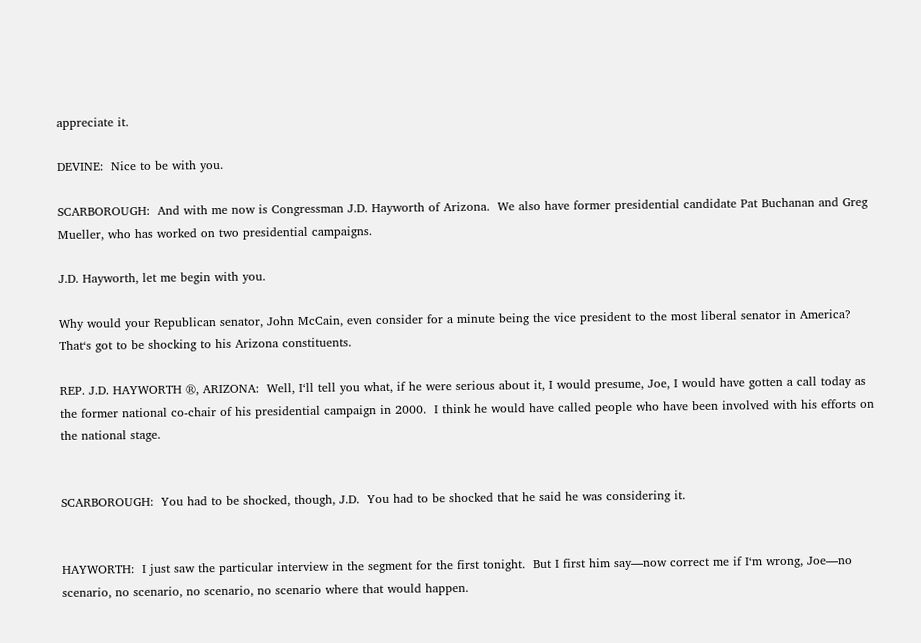appreciate it.

DEVINE:  Nice to be with you.

SCARBOROUGH:  And with me now is Congressman J.D. Hayworth of Arizona.  We also have former presidential candidate Pat Buchanan and Greg Mueller, who has worked on two presidential campaigns.

J.D. Hayworth, let me begin with you.

Why would your Republican senator, John McCain, even consider for a minute being the vice president to the most liberal senator in America?  That‘s got to be shocking to his Arizona constituents.

REP. J.D. HAYWORTH ®, ARIZONA:  Well, I‘ll tell you what, if he were serious about it, I would presume, Joe, I would have gotten a call today as the former national co-chair of his presidential campaign in 2000.  I think he would have called people who have been involved with his efforts on the national stage.


SCARBOROUGH:  You had to be shocked, though, J.D.  You had to be shocked that he said he was considering it.


HAYWORTH:  I just saw the particular interview in the segment for the first tonight.  But I first him say—now correct me if I‘m wrong, Joe—no scenario, no scenario, no scenario, no scenario where that would happen.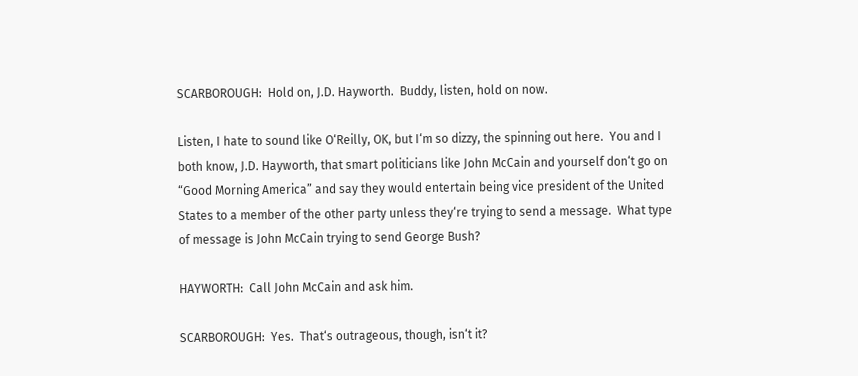SCARBOROUGH:  Hold on, J.D. Hayworth.  Buddy, listen, hold on now.

Listen, I hate to sound like O‘Reilly, OK, but I‘m so dizzy, the spinning out here.  You and I both know, J.D. Hayworth, that smart politicians like John McCain and yourself don‘t go on “Good Morning America” and say they would entertain being vice president of the United States to a member of the other party unless they‘re trying to send a message.  What type of message is John McCain trying to send George Bush?

HAYWORTH:  Call John McCain and ask him.

SCARBOROUGH:  Yes.  That‘s outrageous, though, isn‘t it?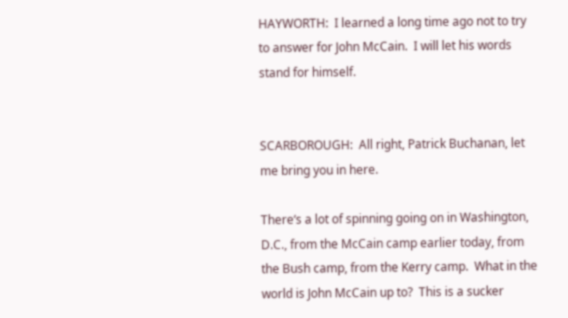HAYWORTH:  I learned a long time ago not to try to answer for John McCain.  I will let his words stand for himself.


SCARBOROUGH:  All right, Patrick Buchanan, let me bring you in here.

There‘s a lot of spinning going on in Washington, D.C., from the McCain camp earlier today, from the Bush camp, from the Kerry camp.  What in the world is John McCain up to?  This is a sucker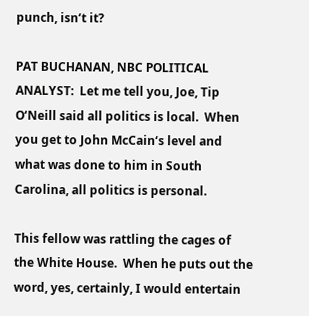punch, isn‘t it?

PAT BUCHANAN, NBC POLITICAL ANALYST:  Let me tell you, Joe, Tip O‘Neill said all politics is local.  When you get to John McCain‘s level and what was done to him in South Carolina, all politics is personal.

This fellow was rattling the cages of the White House.  When he puts out the word, yes, certainly, I would entertain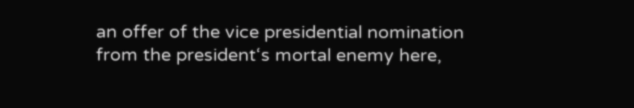an offer of the vice presidential nomination from the president‘s mortal enemy here,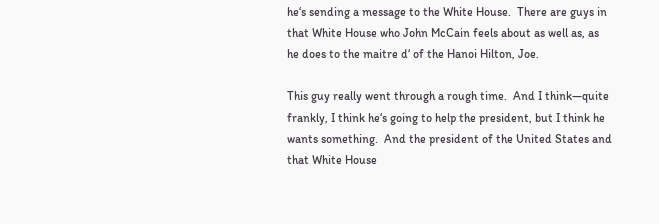he‘s sending a message to the White House.  There are guys in that White House who John McCain feels about as well as, as he does to the maitre d‘ of the Hanoi Hilton, Joe.

This guy really went through a rough time.  And I think—quite frankly, I think he‘s going to help the president, but I think he wants something.  And the president of the United States and that White House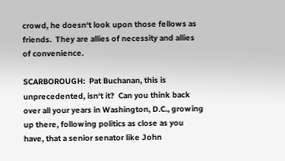crowd, he doesn‘t look upon those fellows as friends.  They are allies of necessity and allies of convenience.

SCARBOROUGH:  Pat Buchanan, this is unprecedented, isn‘t it?  Can you think back over all your years in Washington, D.C., growing up there, following politics as close as you have, that a senior senator like John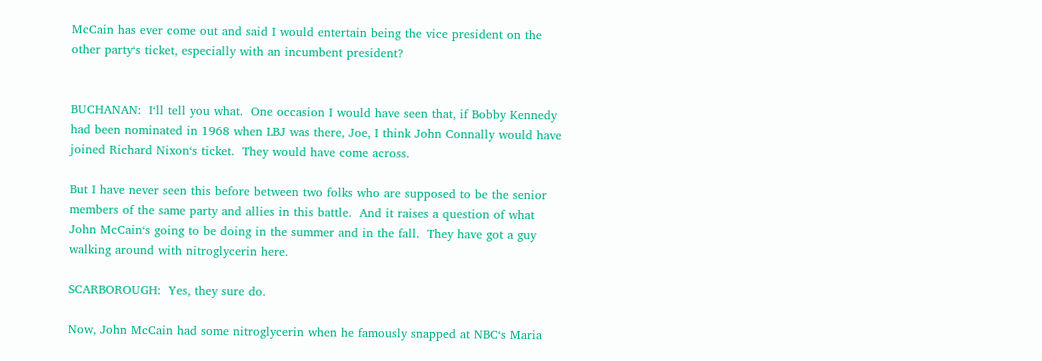McCain has ever come out and said I would entertain being the vice president on the other party‘s ticket, especially with an incumbent president?


BUCHANAN:  I‘ll tell you what.  One occasion I would have seen that, if Bobby Kennedy had been nominated in 1968 when LBJ was there, Joe, I think John Connally would have joined Richard Nixon‘s ticket.  They would have come across.

But I have never seen this before between two folks who are supposed to be the senior members of the same party and allies in this battle.  And it raises a question of what John McCain‘s going to be doing in the summer and in the fall.  They have got a guy walking around with nitroglycerin here.

SCARBOROUGH:  Yes, they sure do.

Now, John McCain had some nitroglycerin when he famously snapped at NBC‘s Maria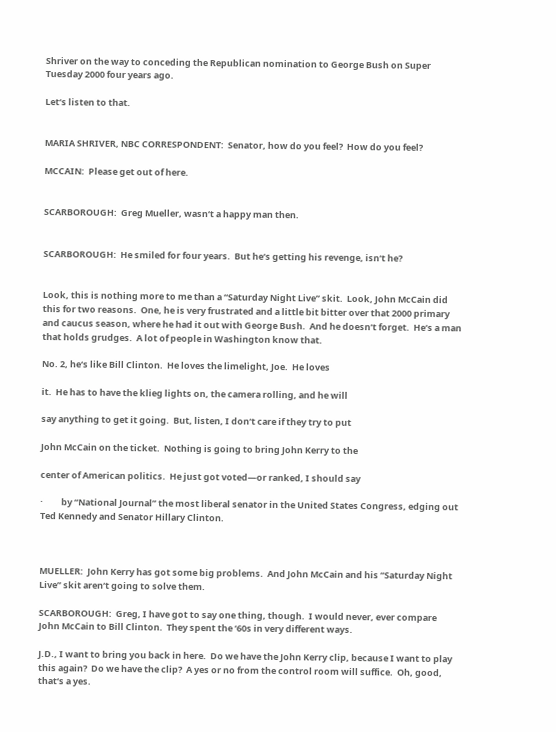Shriver on the way to conceding the Republican nomination to George Bush on Super Tuesday 2000 four years ago.

Let‘s listen to that.


MARIA SHRIVER, NBC CORRESPONDENT:  Senator, how do you feel?  How do you feel?

MCCAIN:  Please get out of here.


SCARBOROUGH:  Greg Mueller, wasn‘t a happy man then.


SCARBOROUGH:  He smiled for four years.  But he‘s getting his revenge, isn‘t he?


Look, this is nothing more to me than a “Saturday Night Live” skit.  Look, John McCain did this for two reasons.  One, he is very frustrated and a little bit bitter over that 2000 primary and caucus season, where he had it out with George Bush.  And he doesn‘t forget.  He‘s a man that holds grudges.  A lot of people in Washington know that.

No. 2, he‘s like Bill Clinton.  He loves the limelight, Joe.  He loves

it.  He has to have the klieg lights on, the camera rolling, and he will

say anything to get it going.  But, listen, I don‘t care if they try to put

John McCain on the ticket.  Nothing is going to bring John Kerry to the

center of American politics.  He just got voted—or ranked, I should say

·         by “National Journal” the most liberal senator in the United States Congress, edging out Ted Kennedy and Senator Hillary Clinton.



MUELLER:  John Kerry has got some big problems.  And John McCain and his “Saturday Night Live” skit aren‘t going to solve them.

SCARBOROUGH:  Greg, I have got to say one thing, though.  I would never, ever compare John McCain to Bill Clinton.  They spent the ‘60s in very different ways.

J.D., I want to bring you back in here.  Do we have the John Kerry clip, because I want to play this again?  Do we have the clip?  A yes or no from the control room will suffice.  Oh, good, that‘s a yes.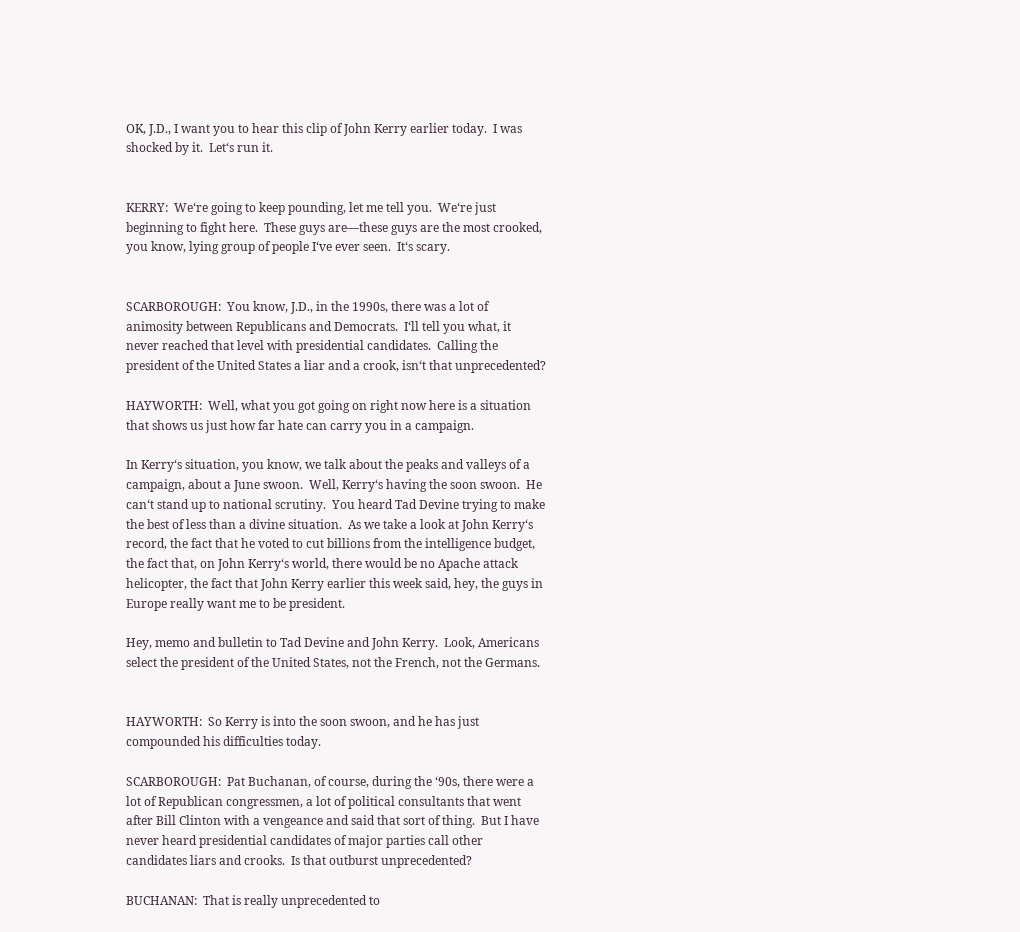OK, J.D., I want you to hear this clip of John Kerry earlier today.  I was shocked by it.  Let‘s run it.


KERRY:  We‘re going to keep pounding, let me tell you.  We‘re just beginning to fight here.  These guys are—these guys are the most crooked, you know, lying group of people I‘ve ever seen.  It‘s scary.


SCARBOROUGH:  You know, J.D., in the 1990s, there was a lot of animosity between Republicans and Democrats.  I‘ll tell you what, it never reached that level with presidential candidates.  Calling the president of the United States a liar and a crook, isn‘t that unprecedented?

HAYWORTH:  Well, what you got going on right now here is a situation that shows us just how far hate can carry you in a campaign.

In Kerry‘s situation, you know, we talk about the peaks and valleys of a campaign, about a June swoon.  Well, Kerry‘s having the soon swoon.  He can‘t stand up to national scrutiny.  You heard Tad Devine trying to make the best of less than a divine situation.  As we take a look at John Kerry‘s record, the fact that he voted to cut billions from the intelligence budget, the fact that, on John Kerry‘s world, there would be no Apache attack helicopter, the fact that John Kerry earlier this week said, hey, the guys in Europe really want me to be president.

Hey, memo and bulletin to Tad Devine and John Kerry.  Look, Americans select the president of the United States, not the French, not the Germans.


HAYWORTH:  So Kerry is into the soon swoon, and he has just compounded his difficulties today.

SCARBOROUGH:  Pat Buchanan, of course, during the ‘90s, there were a lot of Republican congressmen, a lot of political consultants that went after Bill Clinton with a vengeance and said that sort of thing.  But I have never heard presidential candidates of major parties call other candidates liars and crooks.  Is that outburst unprecedented?

BUCHANAN:  That is really unprecedented to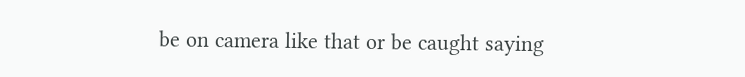be on camera like that or be caught saying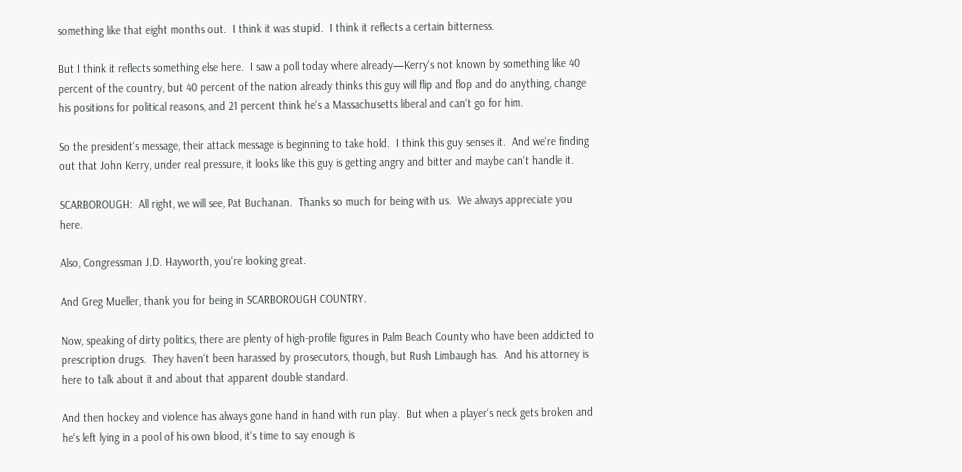something like that eight months out.  I think it was stupid.  I think it reflects a certain bitterness.

But I think it reflects something else here.  I saw a poll today where already—Kerry‘s not known by something like 40 percent of the country, but 40 percent of the nation already thinks this guy will flip and flop and do anything, change his positions for political reasons, and 21 percent think he‘s a Massachusetts liberal and can‘t go for him.

So the president‘s message, their attack message is beginning to take hold.  I think this guy senses it.  And we‘re finding out that John Kerry, under real pressure, it looks like this guy is getting angry and bitter and maybe can‘t handle it.

SCARBOROUGH:  All right, we will see, Pat Buchanan.  Thanks so much for being with us.  We always appreciate you here.

Also, Congressman J.D. Hayworth, you‘re looking great.

And Greg Mueller, thank you for being in SCARBOROUGH COUNTRY.

Now, speaking of dirty politics, there are plenty of high-profile figures in Palm Beach County who have been addicted to prescription drugs.  They haven‘t been harassed by prosecutors, though, but Rush Limbaugh has.  And his attorney is here to talk about it and about that apparent double standard.

And then hockey and violence has always gone hand in hand with run play.  But when a player‘s neck gets broken and he‘s left lying in a pool of his own blood, it‘s time to say enough is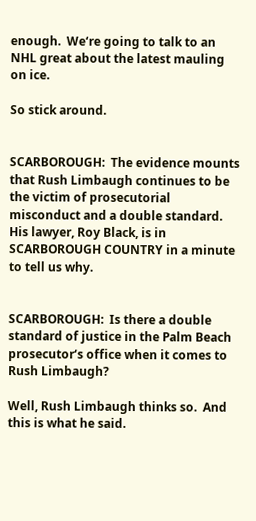enough.  We‘re going to talk to an NHL great about the latest mauling on ice.

So stick around.


SCARBOROUGH:  The evidence mounts that Rush Limbaugh continues to be the victim of prosecutorial misconduct and a double standard.  His lawyer, Roy Black, is in SCARBOROUGH COUNTRY in a minute to tell us why.


SCARBOROUGH:  Is there a double standard of justice in the Palm Beach prosecutor‘s office when it comes to Rush Limbaugh?

Well, Rush Limbaugh thinks so.  And this is what he said.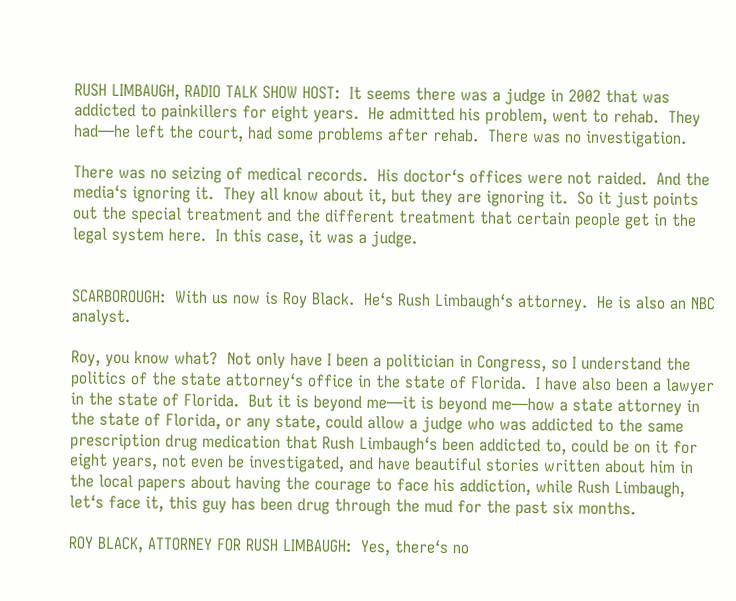RUSH LIMBAUGH, RADIO TALK SHOW HOST:  It seems there was a judge in 2002 that was addicted to painkillers for eight years.  He admitted his problem, went to rehab.  They had—he left the court, had some problems after rehab.  There was no investigation.

There was no seizing of medical records.  His doctor‘s offices were not raided.  And the media‘s ignoring it.  They all know about it, but they are ignoring it.  So it just points out the special treatment and the different treatment that certain people get in the legal system here.  In this case, it was a judge.


SCARBOROUGH:  With us now is Roy Black.  He‘s Rush Limbaugh‘s attorney.  He is also an NBC analyst.

Roy, you know what?  Not only have I been a politician in Congress, so I understand the politics of the state attorney‘s office in the state of Florida.  I have also been a lawyer in the state of Florida.  But it is beyond me—it is beyond me—how a state attorney in the state of Florida, or any state, could allow a judge who was addicted to the same prescription drug medication that Rush Limbaugh‘s been addicted to, could be on it for eight years, not even be investigated, and have beautiful stories written about him in the local papers about having the courage to face his addiction, while Rush Limbaugh, let‘s face it, this guy has been drug through the mud for the past six months.

ROY BLACK, ATTORNEY FOR RUSH LIMBAUGH:  Yes, there‘s no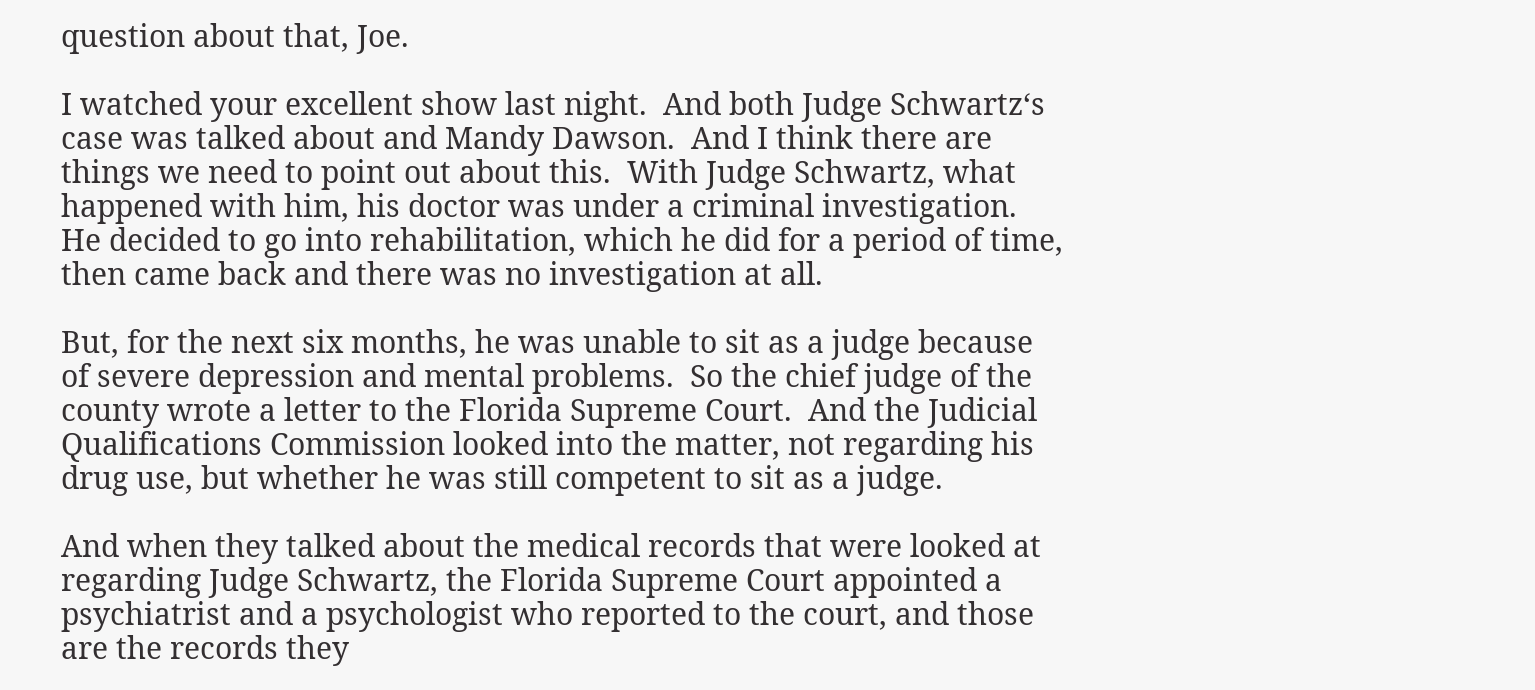question about that, Joe.

I watched your excellent show last night.  And both Judge Schwartz‘s case was talked about and Mandy Dawson.  And I think there are things we need to point out about this.  With Judge Schwartz, what happened with him, his doctor was under a criminal investigation.  He decided to go into rehabilitation, which he did for a period of time, then came back and there was no investigation at all.

But, for the next six months, he was unable to sit as a judge because of severe depression and mental problems.  So the chief judge of the county wrote a letter to the Florida Supreme Court.  And the Judicial Qualifications Commission looked into the matter, not regarding his drug use, but whether he was still competent to sit as a judge.

And when they talked about the medical records that were looked at regarding Judge Schwartz, the Florida Supreme Court appointed a psychiatrist and a psychologist who reported to the court, and those are the records they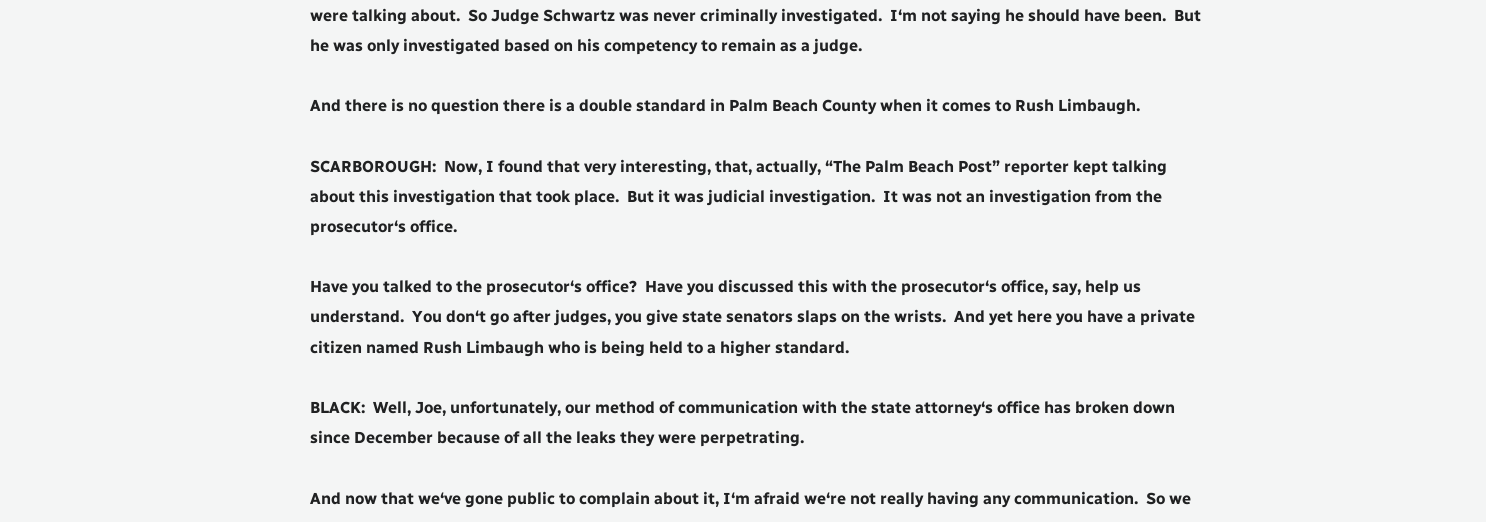were talking about.  So Judge Schwartz was never criminally investigated.  I‘m not saying he should have been.  But he was only investigated based on his competency to remain as a judge.

And there is no question there is a double standard in Palm Beach County when it comes to Rush Limbaugh.

SCARBOROUGH:  Now, I found that very interesting, that, actually, “The Palm Beach Post” reporter kept talking about this investigation that took place.  But it was judicial investigation.  It was not an investigation from the prosecutor‘s office.

Have you talked to the prosecutor‘s office?  Have you discussed this with the prosecutor‘s office, say, help us understand.  You don‘t go after judges, you give state senators slaps on the wrists.  And yet here you have a private citizen named Rush Limbaugh who is being held to a higher standard.

BLACK:  Well, Joe, unfortunately, our method of communication with the state attorney‘s office has broken down since December because of all the leaks they were perpetrating.

And now that we‘ve gone public to complain about it, I‘m afraid we‘re not really having any communication.  So we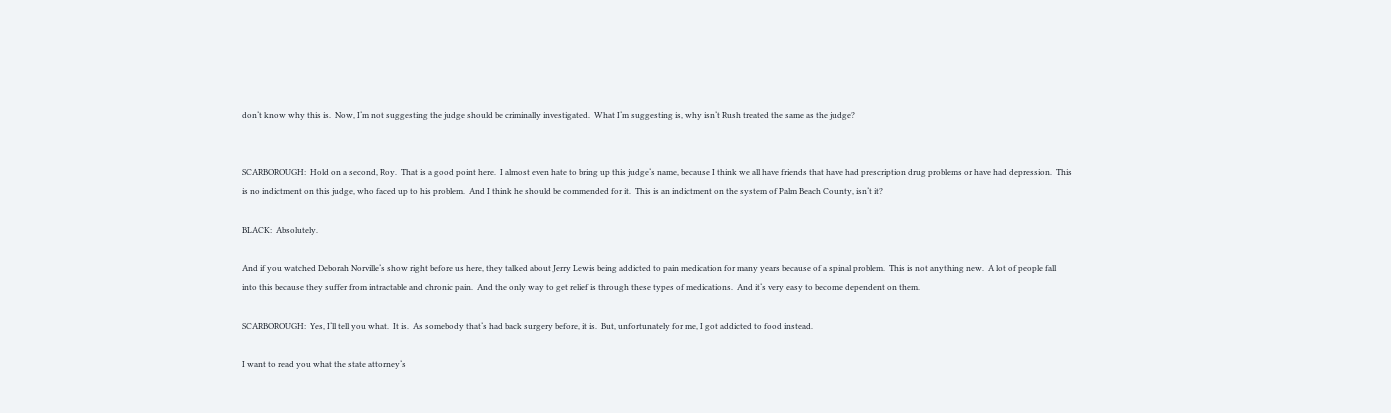don‘t know why this is.  Now, I‘m not suggesting the judge should be criminally investigated.  What I‘m suggesting is, why isn‘t Rush treated the same as the judge?


SCARBOROUGH:  Hold on a second, Roy.  That is a good point here.  I almost even hate to bring up this judge‘s name, because I think we all have friends that have had prescription drug problems or have had depression.  This is no indictment on this judge, who faced up to his problem.  And I think he should be commended for it.  This is an indictment on the system of Palm Beach County, isn‘t it?

BLACK:  Absolutely.

And if you watched Deborah Norville‘s show right before us here, they talked about Jerry Lewis being addicted to pain medication for many years because of a spinal problem.  This is not anything new.  A lot of people fall into this because they suffer from intractable and chronic pain.  And the only way to get relief is through these types of medications.  And it‘s very easy to become dependent on them.

SCARBOROUGH:  Yes, I‘ll tell you what.  It is.  As somebody that‘s had back surgery before, it is.  But, unfortunately for me, I got addicted to food instead.

I want to read you what the state attorney‘s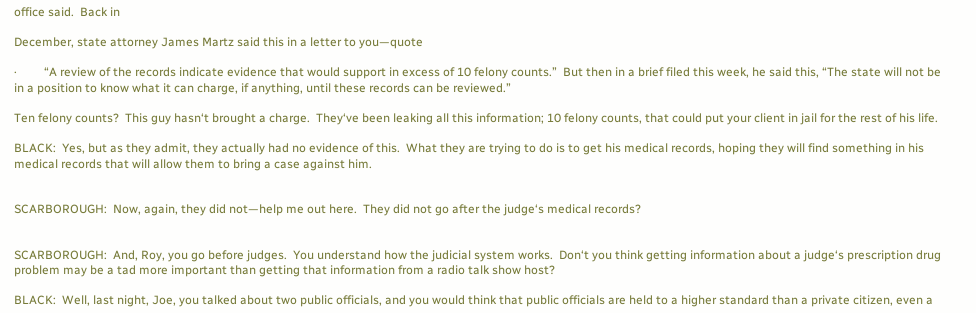office said.  Back in

December, state attorney James Martz said this in a letter to you—quote

·         “A review of the records indicate evidence that would support in excess of 10 felony counts.”  But then in a brief filed this week, he said this, “The state will not be in a position to know what it can charge, if anything, until these records can be reviewed.”

Ten felony counts?  This guy hasn‘t brought a charge.  They‘ve been leaking all this information; 10 felony counts, that could put your client in jail for the rest of his life.

BLACK:  Yes, but as they admit, they actually had no evidence of this.  What they are trying to do is to get his medical records, hoping they will find something in his medical records that will allow them to bring a case against him.


SCARBOROUGH:  Now, again, they did not—help me out here.  They did not go after the judge‘s medical records?


SCARBOROUGH:  And, Roy, you go before judges.  You understand how the judicial system works.  Don‘t you think getting information about a judge‘s prescription drug problem may be a tad more important than getting that information from a radio talk show host?

BLACK:  Well, last night, Joe, you talked about two public officials, and you would think that public officials are held to a higher standard than a private citizen, even a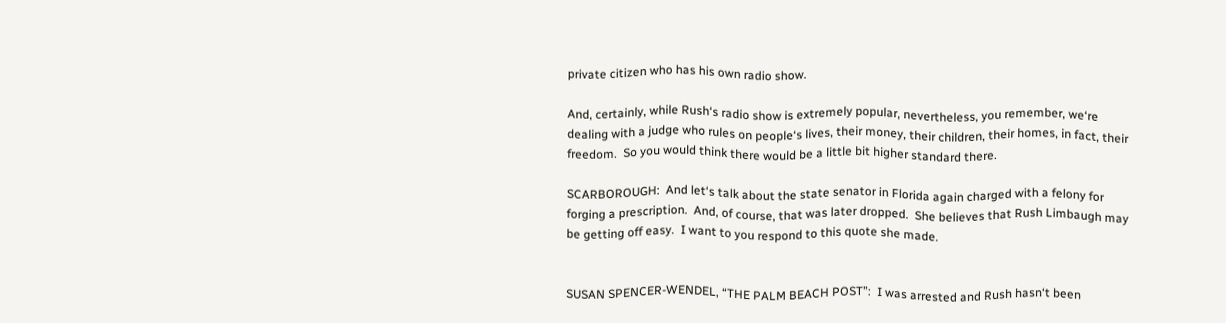private citizen who has his own radio show.

And, certainly, while Rush‘s radio show is extremely popular, nevertheless, you remember, we‘re dealing with a judge who rules on people‘s lives, their money, their children, their homes, in fact, their freedom.  So you would think there would be a little bit higher standard there.

SCARBOROUGH:  And let‘s talk about the state senator in Florida again charged with a felony for forging a prescription.  And, of course, that was later dropped.  She believes that Rush Limbaugh may be getting off easy.  I want to you respond to this quote she made.


SUSAN SPENCER-WENDEL, “THE PALM BEACH POST”:  I was arrested and Rush hasn‘t been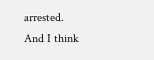arrested.  And I think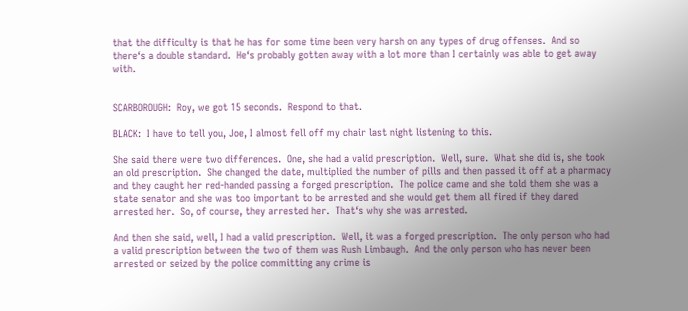that the difficulty is that he has for some time been very harsh on any types of drug offenses.  And so there‘s a double standard.  He‘s probably gotten away with a lot more than I certainly was able to get away with.


SCARBOROUGH:  Roy, we got 15 seconds.  Respond to that.

BLACK:  I have to tell you, Joe, I almost fell off my chair last night listening to this.

She said there were two differences.  One, she had a valid prescription.  Well, sure.  What she did is, she took an old prescription.  She changed the date, multiplied the number of pills and then passed it off at a pharmacy and they caught her red-handed passing a forged prescription.  The police came and she told them she was a state senator and she was too important to be arrested and she would get them all fired if they dared arrested her.  So, of course, they arrested her.  That‘s why she was arrested.

And then she said, well, I had a valid prescription.  Well, it was a forged prescription.  The only person who had a valid prescription between the two of them was Rush Limbaugh.  And the only person who has never been arrested or seized by the police committing any crime is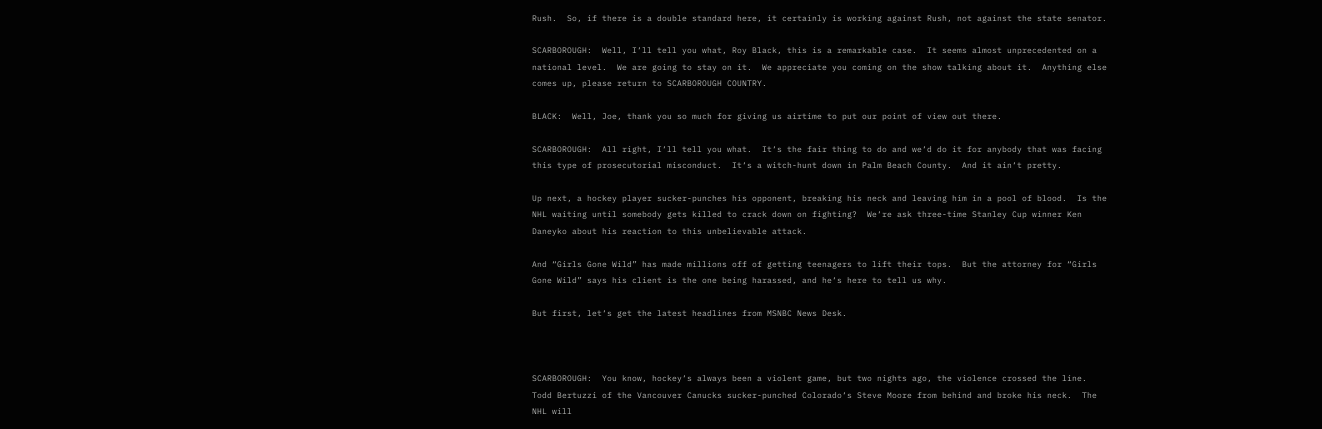Rush.  So, if there is a double standard here, it certainly is working against Rush, not against the state senator.

SCARBOROUGH:  Well, I‘ll tell you what, Roy Black, this is a remarkable case.  It seems almost unprecedented on a national level.  We are going to stay on it.  We appreciate you coming on the show talking about it.  Anything else comes up, please return to SCARBOROUGH COUNTRY.

BLACK:  Well, Joe, thank you so much for giving us airtime to put our point of view out there.

SCARBOROUGH:  All right, I‘ll tell you what.  It‘s the fair thing to do and we‘d do it for anybody that was facing this type of prosecutorial misconduct.  It‘s a witch-hunt down in Palm Beach County.  And it ain‘t pretty.

Up next, a hockey player sucker-punches his opponent, breaking his neck and leaving him in a pool of blood.  Is the NHL waiting until somebody gets killed to crack down on fighting?  We‘re ask three-time Stanley Cup winner Ken Daneyko about his reaction to this unbelievable attack.

And “Girls Gone Wild” has made millions off of getting teenagers to lift their tops.  But the attorney for “Girls Gone Wild” says his client is the one being harassed, and he‘s here to tell us why.

But first, let‘s get the latest headlines from MSNBC News Desk.



SCARBOROUGH:  You know, hockey‘s always been a violent game, but two nights ago, the violence crossed the line.  Todd Bertuzzi of the Vancouver Canucks sucker-punched Colorado‘s Steve Moore from behind and broke his neck.  The NHL will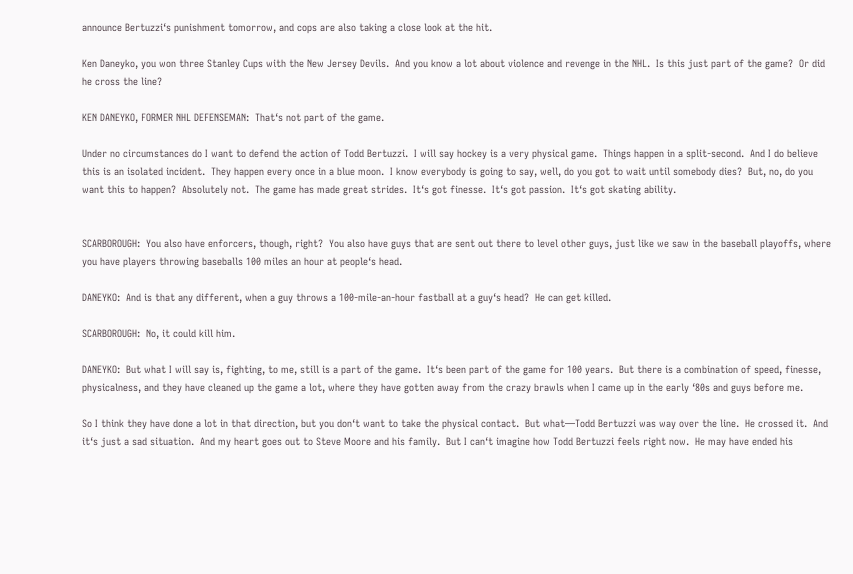announce Bertuzzi‘s punishment tomorrow, and cops are also taking a close look at the hit.

Ken Daneyko, you won three Stanley Cups with the New Jersey Devils.  And you know a lot about violence and revenge in the NHL.  Is this just part of the game?  Or did he cross the line?

KEN DANEYKO, FORMER NHL DEFENSEMAN:  That‘s not part of the game.

Under no circumstances do I want to defend the action of Todd Bertuzzi.  I will say hockey is a very physical game.  Things happen in a split-second.  And I do believe this is an isolated incident.  They happen every once in a blue moon.  I know everybody is going to say, well, do you got to wait until somebody dies?  But, no, do you want this to happen?  Absolutely not.  The game has made great strides.  It‘s got finesse.  It‘s got passion.  It‘s got skating ability.


SCARBOROUGH:  You also have enforcers, though, right?  You also have guys that are sent out there to level other guys, just like we saw in the baseball playoffs, where you have players throwing baseballs 100 miles an hour at people‘s head.

DANEYKO:  And is that any different, when a guy throws a 100-mile-an-hour fastball at a guy‘s head?  He can get killed.

SCARBOROUGH:  No, it could kill him.

DANEYKO:  But what I will say is, fighting, to me, still is a part of the game.  It‘s been part of the game for 100 years.  But there is a combination of speed, finesse, physicalness, and they have cleaned up the game a lot, where they have gotten away from the crazy brawls when I came up in the early ‘80s and guys before me.

So I think they have done a lot in that direction, but you don‘t want to take the physical contact.  But what—Todd Bertuzzi was way over the line.  He crossed it.  And it‘s just a sad situation.  And my heart goes out to Steve Moore and his family.  But I can‘t imagine how Todd Bertuzzi feels right now.  He may have ended his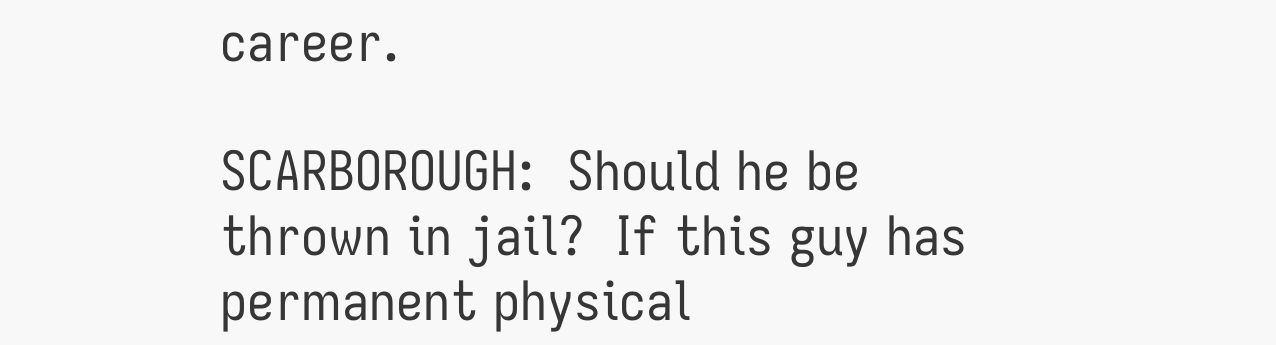career.

SCARBOROUGH:  Should he be thrown in jail?  If this guy has permanent physical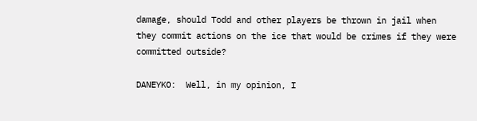damage, should Todd and other players be thrown in jail when they commit actions on the ice that would be crimes if they were committed outside?

DANEYKO:  Well, in my opinion, I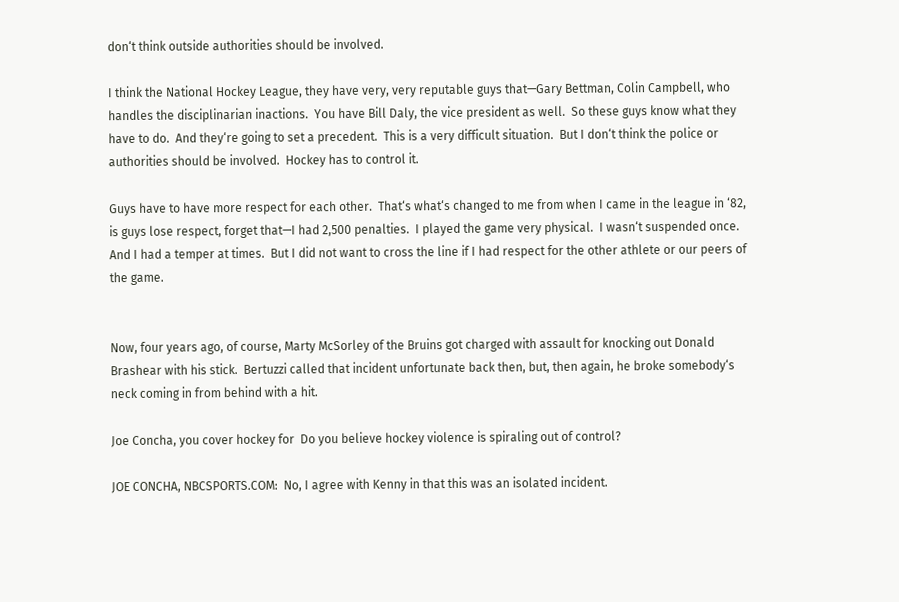don‘t think outside authorities should be involved.

I think the National Hockey League, they have very, very reputable guys that—Gary Bettman, Colin Campbell, who handles the disciplinarian inactions.  You have Bill Daly, the vice president as well.  So these guys know what they have to do.  And they‘re going to set a precedent.  This is a very difficult situation.  But I don‘t think the police or authorities should be involved.  Hockey has to control it.

Guys have to have more respect for each other.  That‘s what‘s changed to me from when I came in the league in ‘82, is guys lose respect, forget that—I had 2,500 penalties.  I played the game very physical.  I wasn‘t suspended once.  And I had a temper at times.  But I did not want to cross the line if I had respect for the other athlete or our peers of the game.


Now, four years ago, of course, Marty McSorley of the Bruins got charged with assault for knocking out Donald Brashear with his stick.  Bertuzzi called that incident unfortunate back then, but, then again, he broke somebody‘s neck coming in from behind with a hit.

Joe Concha, you cover hockey for  Do you believe hockey violence is spiraling out of control?

JOE CONCHA, NBCSPORTS.COM:  No, I agree with Kenny in that this was an isolated incident.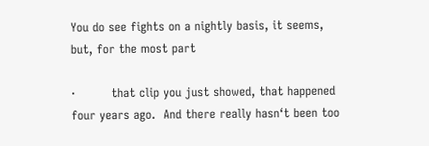You do see fights on a nightly basis, it seems, but, for the most part

·         that clip you just showed, that happened four years ago.  And there really hasn‘t been too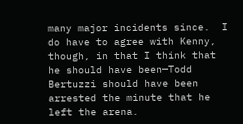many major incidents since.  I do have to agree with Kenny, though, in that I think that he should have been—Todd Bertuzzi should have been arrested the minute that he left the arena.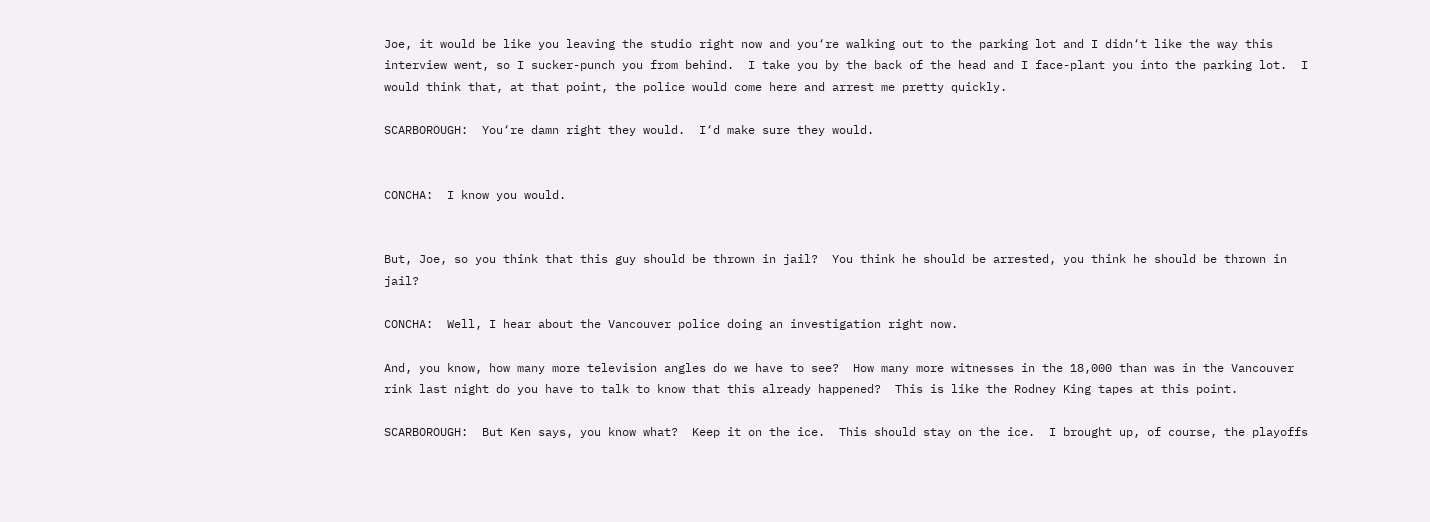Joe, it would be like you leaving the studio right now and you‘re walking out to the parking lot and I didn‘t like the way this interview went, so I sucker-punch you from behind.  I take you by the back of the head and I face-plant you into the parking lot.  I would think that, at that point, the police would come here and arrest me pretty quickly.

SCARBOROUGH:  You‘re damn right they would.  I‘d make sure they would.


CONCHA:  I know you would.


But, Joe, so you think that this guy should be thrown in jail?  You think he should be arrested, you think he should be thrown in jail?

CONCHA:  Well, I hear about the Vancouver police doing an investigation right now.

And, you know, how many more television angles do we have to see?  How many more witnesses in the 18,000 than was in the Vancouver rink last night do you have to talk to know that this already happened?  This is like the Rodney King tapes at this point.

SCARBOROUGH:  But Ken says, you know what?  Keep it on the ice.  This should stay on the ice.  I brought up, of course, the playoffs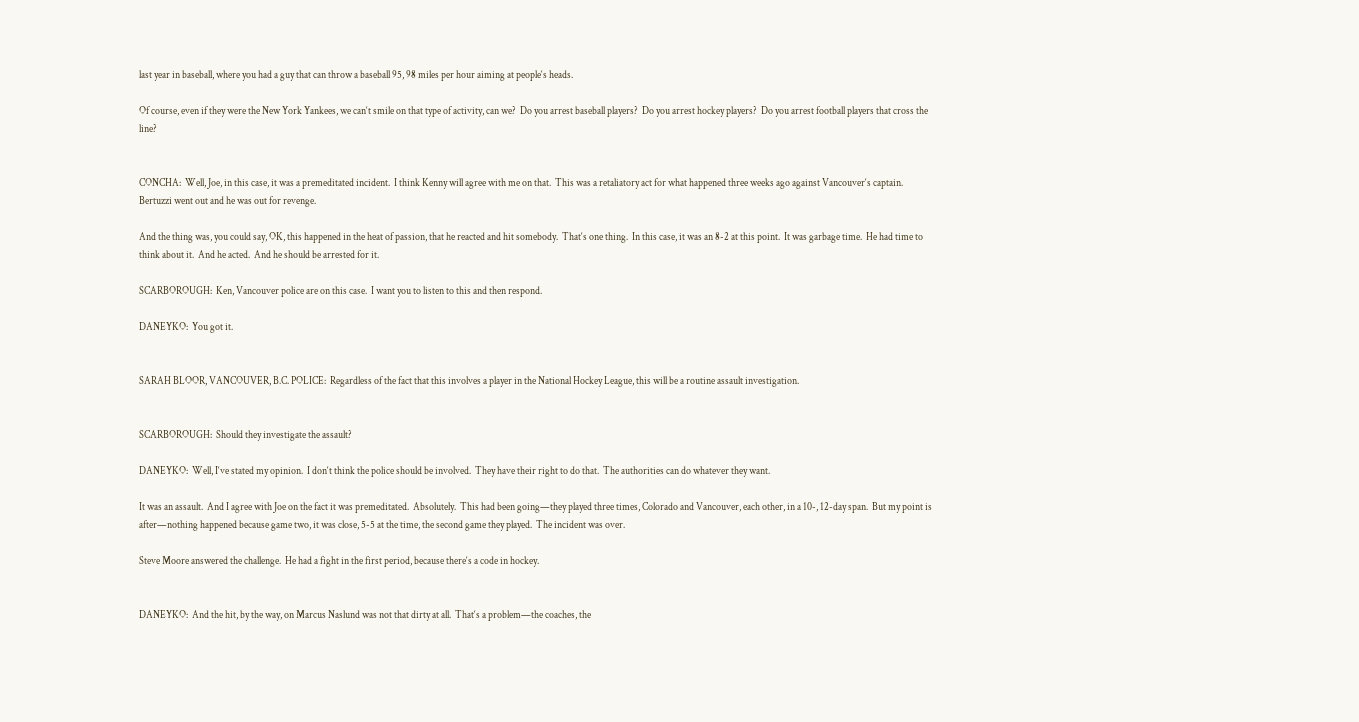last year in baseball, where you had a guy that can throw a baseball 95, 98 miles per hour aiming at people‘s heads.

Of course, even if they were the New York Yankees, we can‘t smile on that type of activity, can we?  Do you arrest baseball players?  Do you arrest hockey players?  Do you arrest football players that cross the line?


CONCHA:  Well, Joe, in this case, it was a premeditated incident.  I think Kenny will agree with me on that.  This was a retaliatory act for what happened three weeks ago against Vancouver‘s captain.  Bertuzzi went out and he was out for revenge.

And the thing was, you could say, OK, this happened in the heat of passion, that he reacted and hit somebody.  That‘s one thing.  In this case, it was an 8-2 at this point.  It was garbage time.  He had time to think about it.  And he acted.  And he should be arrested for it.

SCARBOROUGH:  Ken, Vancouver police are on this case.  I want you to listen to this and then respond.

DANEYKO:  You got it.


SARAH BLOOR, VANCOUVER, B.C. POLICE:  Regardless of the fact that this involves a player in the National Hockey League, this will be a routine assault investigation.


SCARBOROUGH:  Should they investigate the assault?

DANEYKO:  Well, I‘ve stated my opinion.  I don‘t think the police should be involved.  They have their right to do that.  The authorities can do whatever they want.

It was an assault.  And I agree with Joe on the fact it was premeditated.  Absolutely.  This had been going—they played three times, Colorado and Vancouver, each other, in a 10-, 12-day span.  But my point is after—nothing happened because game two, it was close, 5-5 at the time, the second game they played.  The incident was over.

Steve Moore answered the challenge.  He had a fight in the first period, because there‘s a code in hockey.


DANEYKO:  And the hit, by the way, on Marcus Naslund was not that dirty at all.  That‘s a problem—the coaches, the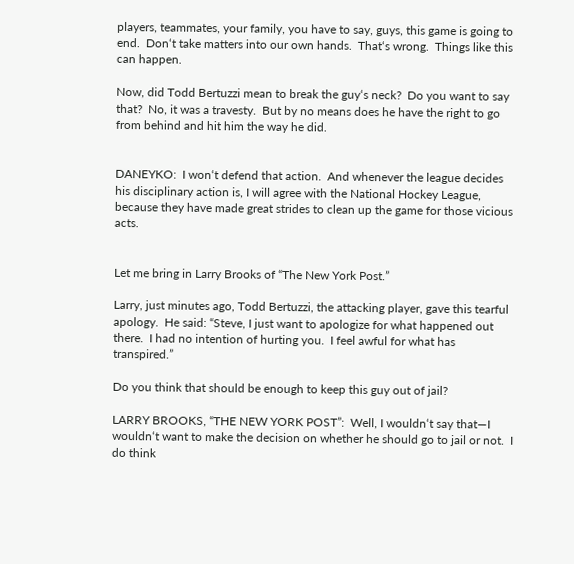players, teammates, your family, you have to say, guys, this game is going to end.  Don‘t take matters into our own hands.  That‘s wrong.  Things like this can happen.

Now, did Todd Bertuzzi mean to break the guy‘s neck?  Do you want to say that?  No, it was a travesty.  But by no means does he have the right to go from behind and hit him the way he did.


DANEYKO:  I won‘t defend that action.  And whenever the league decides his disciplinary action is, I will agree with the National Hockey League, because they have made great strides to clean up the game for those vicious acts.


Let me bring in Larry Brooks of “The New York Post.”

Larry, just minutes ago, Todd Bertuzzi, the attacking player, gave this tearful apology.  He said: “Steve, I just want to apologize for what happened out there.  I had no intention of hurting you.  I feel awful for what has transpired.”

Do you think that should be enough to keep this guy out of jail?

LARRY BROOKS, “THE NEW YORK POST”:  Well, I wouldn‘t say that—I wouldn‘t want to make the decision on whether he should go to jail or not.  I do think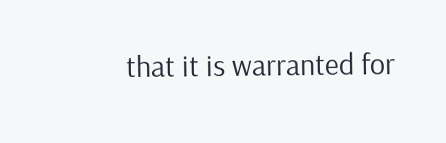that it is warranted for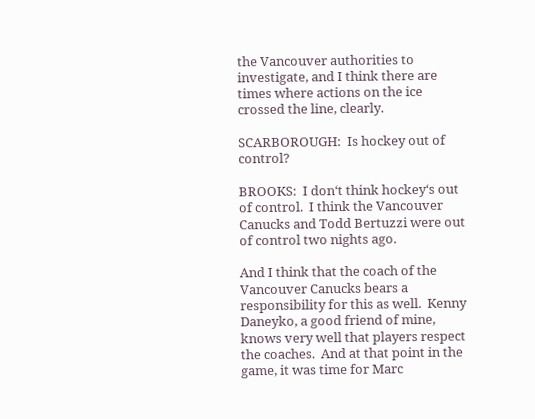the Vancouver authorities to investigate, and I think there are times where actions on the ice crossed the line, clearly.

SCARBOROUGH:  Is hockey out of control?

BROOKS:  I don‘t think hockey‘s out of control.  I think the Vancouver Canucks and Todd Bertuzzi were out of control two nights ago.

And I think that the coach of the Vancouver Canucks bears a responsibility for this as well.  Kenny Daneyko, a good friend of mine, knows very well that players respect the coaches.  And at that point in the game, it was time for Marc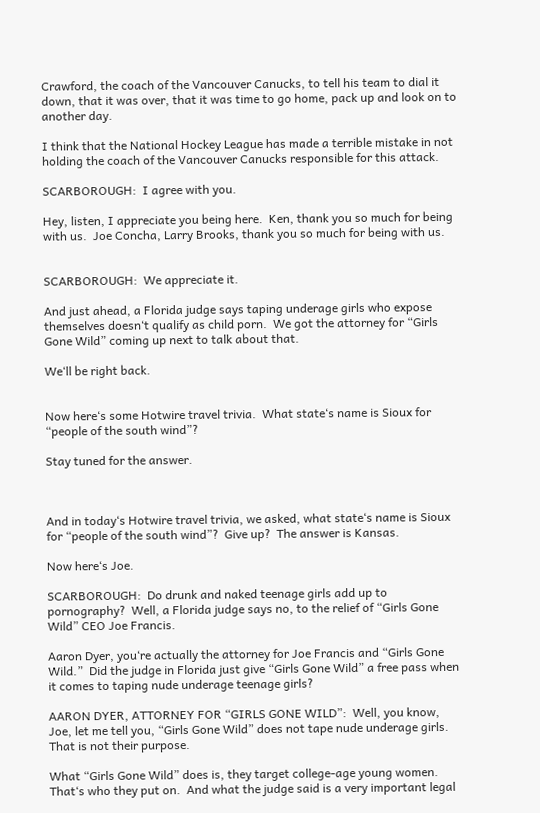Crawford, the coach of the Vancouver Canucks, to tell his team to dial it down, that it was over, that it was time to go home, pack up and look on to another day.

I think that the National Hockey League has made a terrible mistake in not holding the coach of the Vancouver Canucks responsible for this attack.

SCARBOROUGH:  I agree with you.

Hey, listen, I appreciate you being here.  Ken, thank you so much for being with us.  Joe Concha, Larry Brooks, thank you so much for being with us.


SCARBOROUGH:  We appreciate it.

And just ahead, a Florida judge says taping underage girls who expose themselves doesn‘t qualify as child porn.  We got the attorney for “Girls Gone Wild” coming up next to talk about that.

We‘ll be right back.


Now here‘s some Hotwire travel trivia.  What state‘s name is Sioux for “people of the south wind”?

Stay tuned for the answer.



And in today‘s Hotwire travel trivia, we asked, what state‘s name is Sioux for “people of the south wind”?  Give up?  The answer is Kansas.

Now here‘s Joe.

SCARBOROUGH:  Do drunk and naked teenage girls add up to pornography?  Well, a Florida judge says no, to the relief of “Girls Gone Wild” CEO Joe Francis.

Aaron Dyer, you‘re actually the attorney for Joe Francis and “Girls Gone Wild.”  Did the judge in Florida just give “Girls Gone Wild” a free pass when it comes to taping nude underage teenage girls?

AARON DYER, ATTORNEY FOR “GIRLS GONE WILD”:  Well, you know, Joe, let me tell you, “Girls Gone Wild” does not tape nude underage girls.  That is not their purpose.

What “Girls Gone Wild” does is, they target college-age young women.  That‘s who they put on.  And what the judge said is a very important legal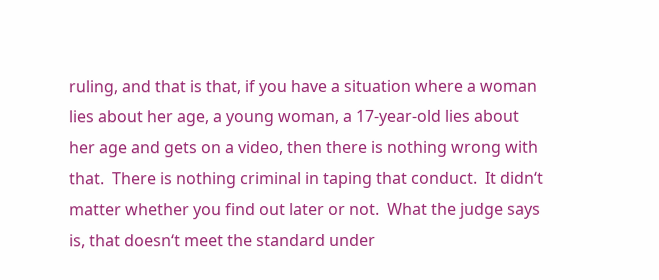ruling, and that is that, if you have a situation where a woman lies about her age, a young woman, a 17-year-old lies about her age and gets on a video, then there is nothing wrong with that.  There is nothing criminal in taping that conduct.  It didn‘t matter whether you find out later or not.  What the judge says is, that doesn‘t meet the standard under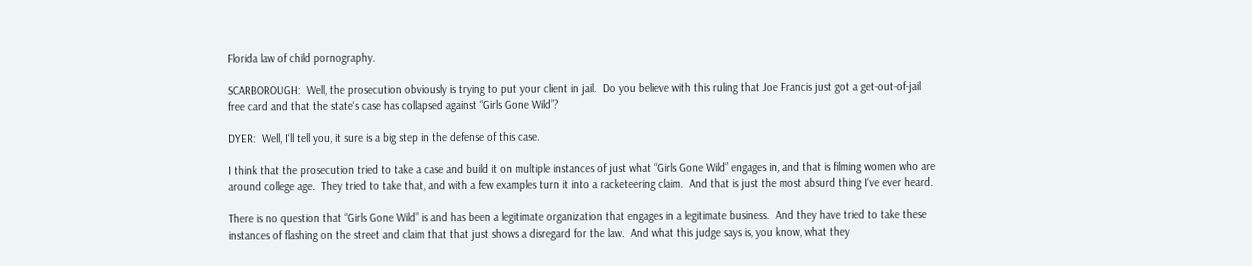Florida law of child pornography.

SCARBOROUGH:  Well, the prosecution obviously is trying to put your client in jail.  Do you believe with this ruling that Joe Francis just got a get-out-of-jail free card and that the state‘s case has collapsed against “Girls Gone Wild”?

DYER:  Well, I‘ll tell you, it sure is a big step in the defense of this case.

I think that the prosecution tried to take a case and build it on multiple instances of just what “Girls Gone Wild” engages in, and that is filming women who are around college age.  They tried to take that, and with a few examples turn it into a racketeering claim.  And that is just the most absurd thing I‘ve ever heard.

There is no question that “Girls Gone Wild” is and has been a legitimate organization that engages in a legitimate business.  And they have tried to take these instances of flashing on the street and claim that that just shows a disregard for the law.  And what this judge says is, you know, what they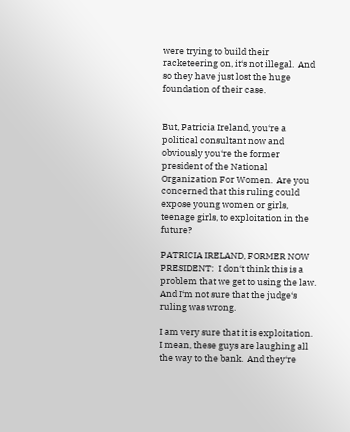were trying to build their racketeering on, it‘s not illegal.  And so they have just lost the huge foundation of their case.


But, Patricia Ireland, you‘re a political consultant now and obviously you‘re the former president of the National Organization For Women.  Are you concerned that this ruling could expose young women or girls, teenage girls, to exploitation in the future?

PATRICIA IRELAND, FORMER NOW PRESIDENT:  I don‘t think this is a problem that we get to using the law.  And I‘m not sure that the judge‘s ruling was wrong.

I am very sure that it is exploitation.  I mean, these guys are laughing all the way to the bank.  And they‘re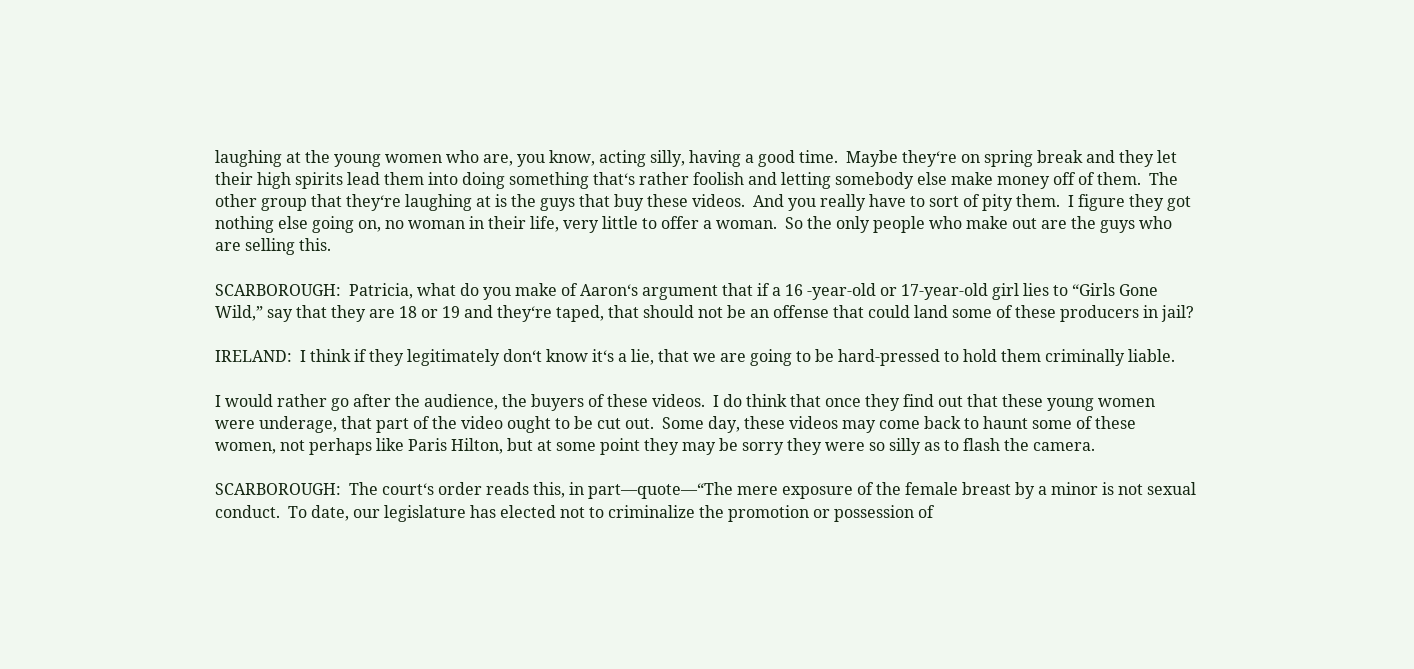laughing at the young women who are, you know, acting silly, having a good time.  Maybe they‘re on spring break and they let their high spirits lead them into doing something that‘s rather foolish and letting somebody else make money off of them.  The other group that they‘re laughing at is the guys that buy these videos.  And you really have to sort of pity them.  I figure they got nothing else going on, no woman in their life, very little to offer a woman.  So the only people who make out are the guys who are selling this.

SCARBOROUGH:  Patricia, what do you make of Aaron‘s argument that if a 16 -year-old or 17-year-old girl lies to “Girls Gone Wild,” say that they are 18 or 19 and they‘re taped, that should not be an offense that could land some of these producers in jail?

IRELAND:  I think if they legitimately don‘t know it‘s a lie, that we are going to be hard-pressed to hold them criminally liable.

I would rather go after the audience, the buyers of these videos.  I do think that once they find out that these young women were underage, that part of the video ought to be cut out.  Some day, these videos may come back to haunt some of these women, not perhaps like Paris Hilton, but at some point they may be sorry they were so silly as to flash the camera.

SCARBOROUGH:  The court‘s order reads this, in part—quote—“The mere exposure of the female breast by a minor is not sexual conduct.  To date, our legislature has elected not to criminalize the promotion or possession of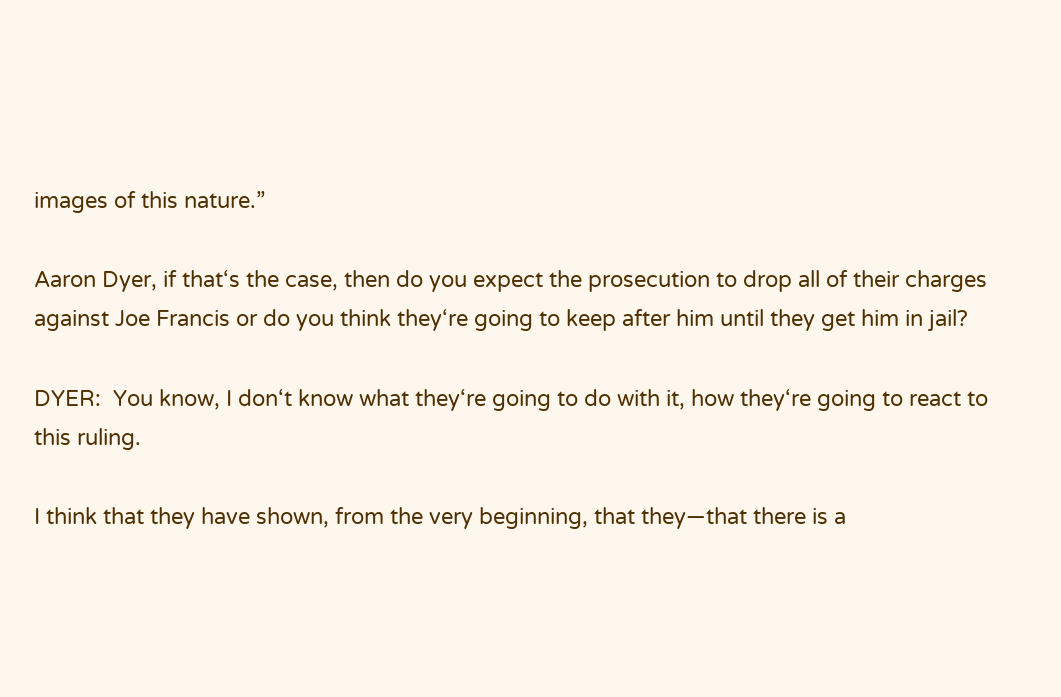images of this nature.”

Aaron Dyer, if that‘s the case, then do you expect the prosecution to drop all of their charges against Joe Francis or do you think they‘re going to keep after him until they get him in jail?

DYER:  You know, I don‘t know what they‘re going to do with it, how they‘re going to react to this ruling.

I think that they have shown, from the very beginning, that they—that there is a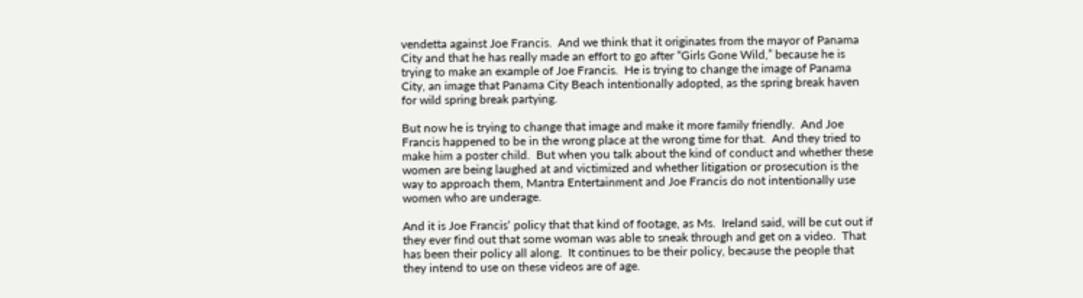vendetta against Joe Francis.  And we think that it originates from the mayor of Panama City and that he has really made an effort to go after “Girls Gone Wild,” because he is trying to make an example of Joe Francis.  He is trying to change the image of Panama City, an image that Panama City Beach intentionally adopted, as the spring break haven for wild spring break partying.

But now he is trying to change that image and make it more family friendly.  And Joe Francis happened to be in the wrong place at the wrong time for that.  And they tried to make him a poster child.  But when you talk about the kind of conduct and whether these women are being laughed at and victimized and whether litigation or prosecution is the way to approach them, Mantra Entertainment and Joe Francis do not intentionally use women who are underage.

And it is Joe Francis‘ policy that that kind of footage, as Ms.  Ireland said, will be cut out if they ever find out that some woman was able to sneak through and get on a video.  That has been their policy all along.  It continues to be their policy, because the people that they intend to use on these videos are of age.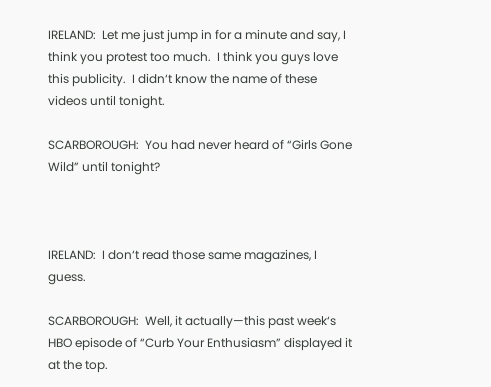IRELAND:  Let me just jump in for a minute and say, I think you protest too much.  I think you guys love this publicity.  I didn‘t know the name of these videos until tonight.

SCARBOROUGH:  You had never heard of “Girls Gone Wild” until tonight?



IRELAND:  I don‘t read those same magazines, I guess.

SCARBOROUGH:  Well, it actually—this past week‘s HBO episode of “Curb Your Enthusiasm” displayed it at the top.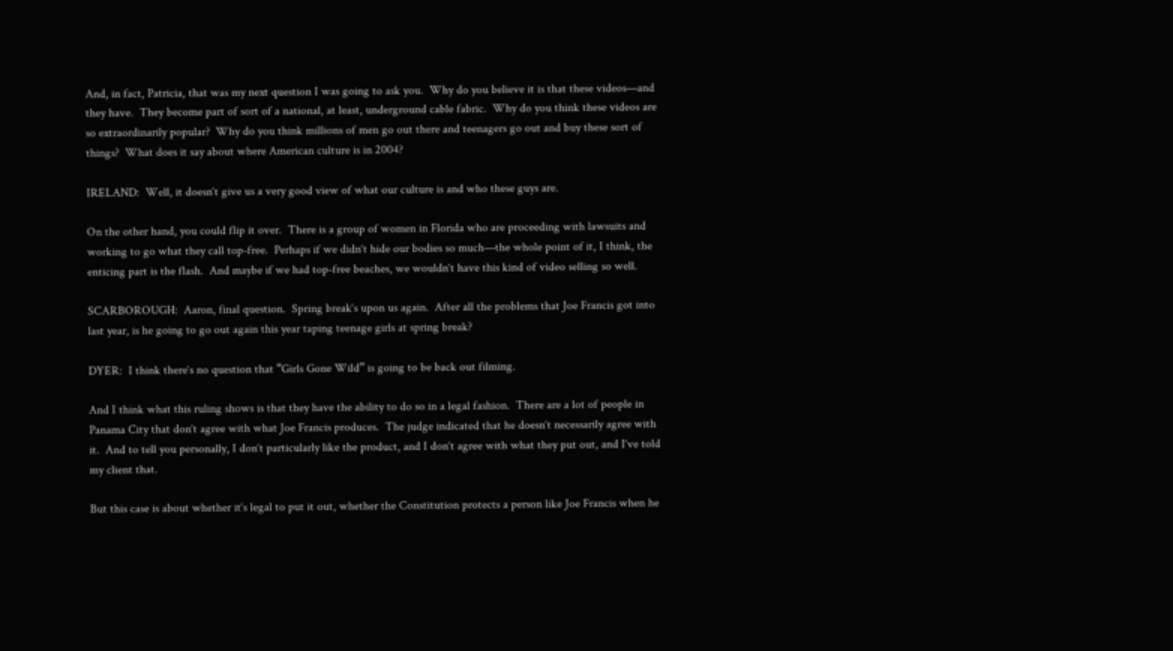And, in fact, Patricia, that was my next question I was going to ask you.  Why do you believe it is that these videos—and they have.  They become part of sort of a national, at least, underground cable fabric.  Why do you think these videos are so extraordinarily popular?  Why do you think millions of men go out there and teenagers go out and buy these sort of things?  What does it say about where American culture is in 2004?

IRELAND:  Well, it doesn‘t give us a very good view of what our culture is and who these guys are.

On the other hand, you could flip it over.  There is a group of women in Florida who are proceeding with lawsuits and working to go what they call top-free.  Perhaps if we didn‘t hide our bodies so much—the whole point of it, I think, the enticing part is the flash.  And maybe if we had top-free beaches, we wouldn‘t have this kind of video selling so well.

SCARBOROUGH:  Aaron, final question.  Spring break‘s upon us again.  After all the problems that Joe Francis got into last year, is he going to go out again this year taping teenage girls at spring break?

DYER:  I think there‘s no question that “Girls Gone Wild” is going to be back out filming.

And I think what this ruling shows is that they have the ability to do so in a legal fashion.  There are a lot of people in Panama City that don‘t agree with what Joe Francis produces.  The judge indicated that he doesn‘t necessarily agree with it.  And to tell you personally, I don‘t particularly like the product, and I don‘t agree with what they put out, and I‘ve told my client that.

But this case is about whether it‘s legal to put it out, whether the Constitution protects a person like Joe Francis when he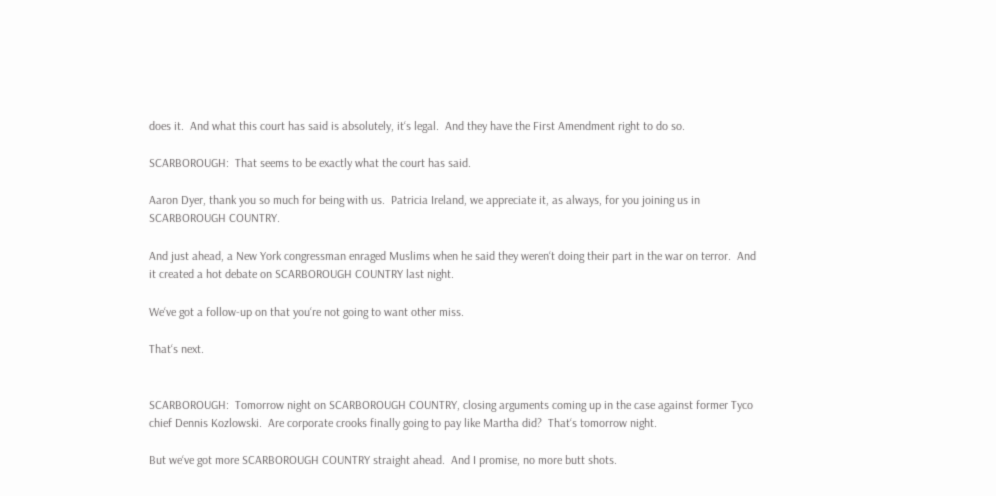does it.  And what this court has said is absolutely, it‘s legal.  And they have the First Amendment right to do so.

SCARBOROUGH:  That seems to be exactly what the court has said.

Aaron Dyer, thank you so much for being with us.  Patricia Ireland, we appreciate it, as always, for you joining us in SCARBOROUGH COUNTRY.

And just ahead, a New York congressman enraged Muslims when he said they weren‘t doing their part in the war on terror.  And it created a hot debate on SCARBOROUGH COUNTRY last night.

We‘ve got a follow-up on that you‘re not going to want other miss.

That‘s next.


SCARBOROUGH:  Tomorrow night on SCARBOROUGH COUNTRY, closing arguments coming up in the case against former Tyco chief Dennis Kozlowski.  Are corporate crooks finally going to pay like Martha did?  That‘s tomorrow night.

But we‘ve got more SCARBOROUGH COUNTRY straight ahead.  And I promise, no more butt shots.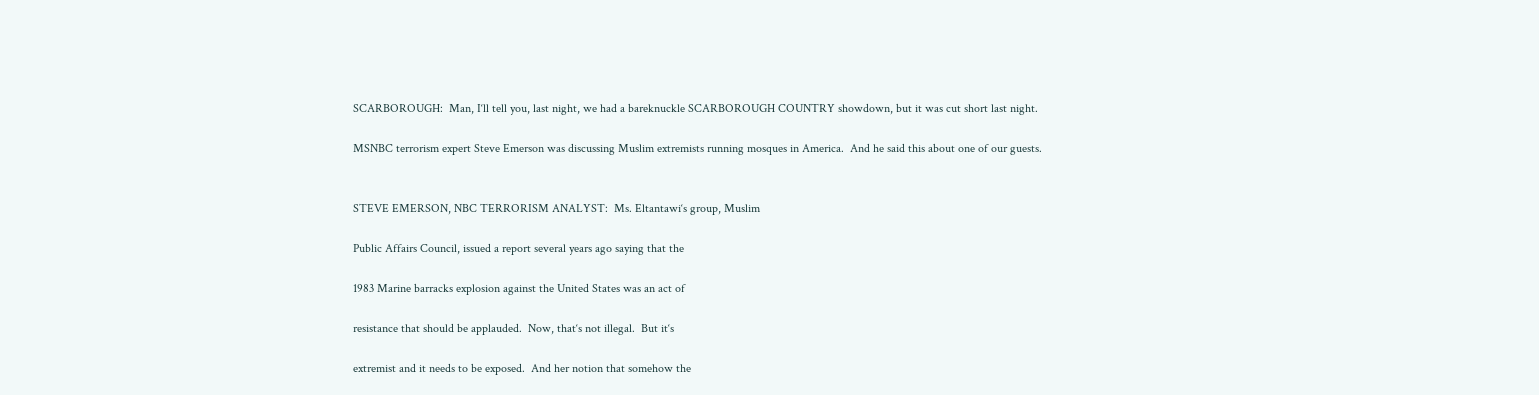SCARBOROUGH:  Man, I‘ll tell you, last night, we had a bareknuckle SCARBOROUGH COUNTRY showdown, but it was cut short last night.

MSNBC terrorism expert Steve Emerson was discussing Muslim extremists running mosques in America.  And he said this about one of our guests.


STEVE EMERSON, NBC TERRORISM ANALYST:  Ms. Eltantawi‘s group, Muslim

Public Affairs Council, issued a report several years ago saying that the

1983 Marine barracks explosion against the United States was an act of

resistance that should be applauded.  Now, that‘s not illegal.  But it‘s

extremist and it needs to be exposed.  And her notion that somehow the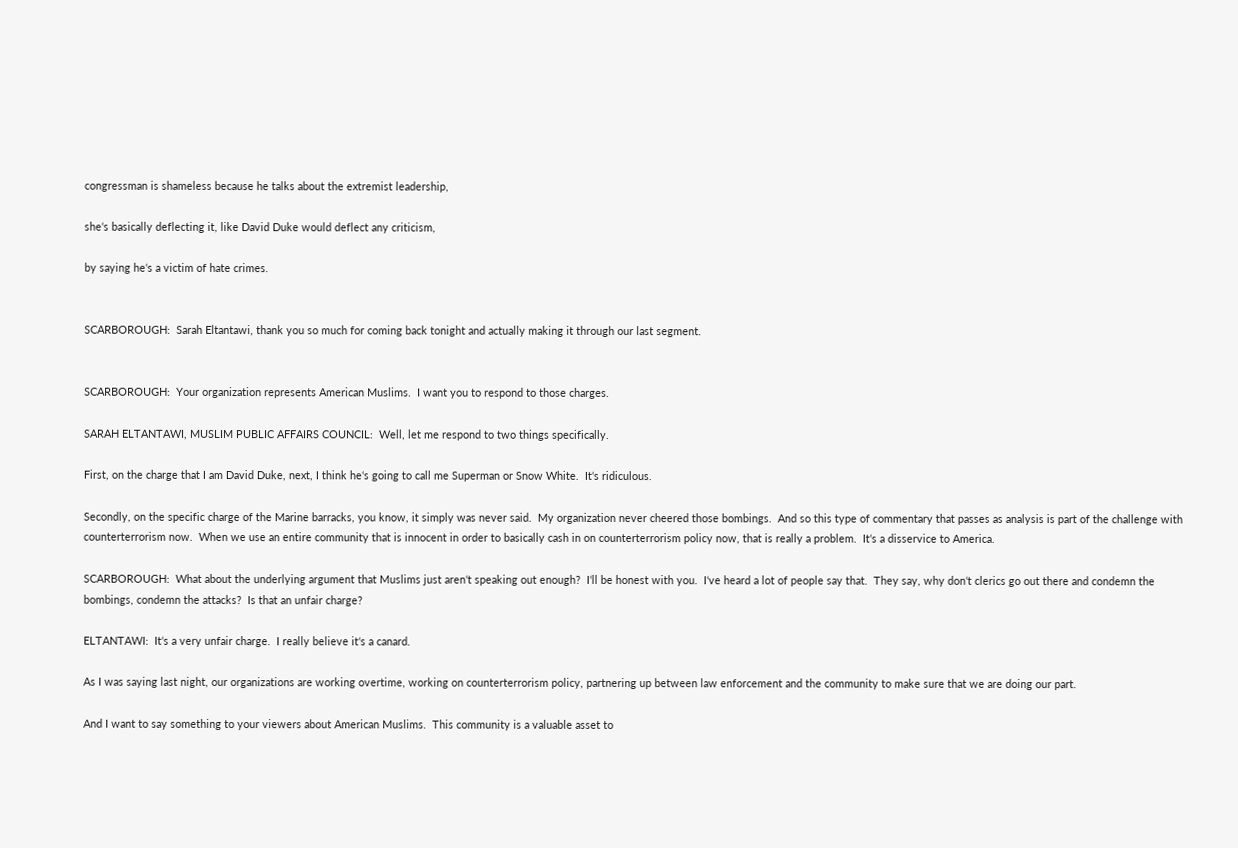congressman is shameless because he talks about the extremist leadership,

she‘s basically deflecting it, like David Duke would deflect any criticism,

by saying he‘s a victim of hate crimes.


SCARBOROUGH:  Sarah Eltantawi, thank you so much for coming back tonight and actually making it through our last segment.


SCARBOROUGH:  Your organization represents American Muslims.  I want you to respond to those charges.

SARAH ELTANTAWI, MUSLIM PUBLIC AFFAIRS COUNCIL:  Well, let me respond to two things specifically.

First, on the charge that I am David Duke, next, I think he‘s going to call me Superman or Snow White.  It‘s ridiculous.

Secondly, on the specific charge of the Marine barracks, you know, it simply was never said.  My organization never cheered those bombings.  And so this type of commentary that passes as analysis is part of the challenge with counterterrorism now.  When we use an entire community that is innocent in order to basically cash in on counterterrorism policy now, that is really a problem.  It‘s a disservice to America.

SCARBOROUGH:  What about the underlying argument that Muslims just aren‘t speaking out enough?  I‘ll be honest with you.  I‘ve heard a lot of people say that.  They say, why don‘t clerics go out there and condemn the bombings, condemn the attacks?  Is that an unfair charge?

ELTANTAWI:  It‘s a very unfair charge.  I really believe it‘s a canard.

As I was saying last night, our organizations are working overtime, working on counterterrorism policy, partnering up between law enforcement and the community to make sure that we are doing our part.

And I want to say something to your viewers about American Muslims.  This community is a valuable asset to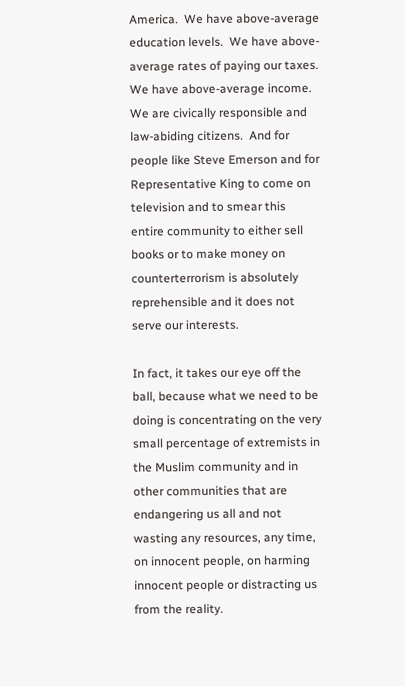America.  We have above-average education levels.  We have above-average rates of paying our taxes.  We have above-average income.  We are civically responsible and law-abiding citizens.  And for people like Steve Emerson and for Representative King to come on television and to smear this entire community to either sell books or to make money on counterterrorism is absolutely reprehensible and it does not serve our interests.

In fact, it takes our eye off the ball, because what we need to be doing is concentrating on the very small percentage of extremists in the Muslim community and in other communities that are endangering us all and not wasting any resources, any time, on innocent people, on harming innocent people or distracting us from the reality.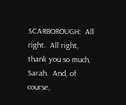SCARBOROUGH:  All right.  All right, thank you so much, Sarah.  And, of course,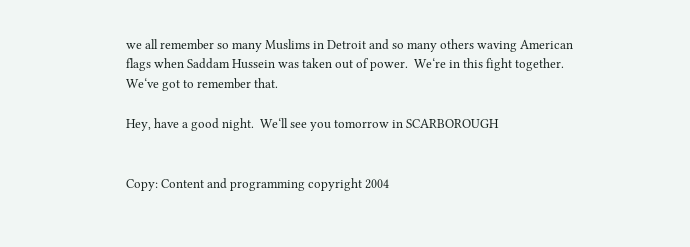we all remember so many Muslims in Detroit and so many others waving American flags when Saddam Hussein was taken out of power.  We‘re in this fight together.  We‘ve got to remember that.

Hey, have a good night.  We‘ll see you tomorrow in SCARBOROUGH


Copy: Content and programming copyright 2004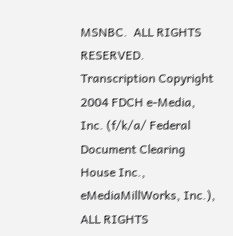MSNBC.  ALL RIGHTS RESERVED.  Transcription Copyright 2004 FDCH e-Media, Inc. (f/k/a/ Federal Document Clearing House Inc., eMediaMillWorks, Inc.), ALL RIGHTS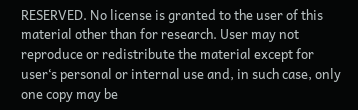RESERVED. No license is granted to the user of this material other than for research. User may not reproduce or redistribute the material except for user‘s personal or internal use and, in such case, only one copy may be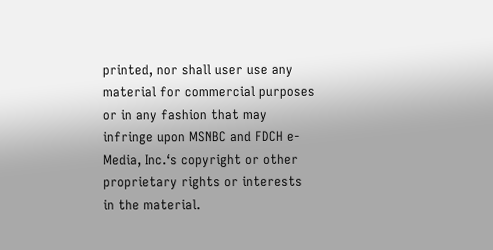printed, nor shall user use any material for commercial purposes or in any fashion that may infringe upon MSNBC and FDCH e-Media, Inc.‘s copyright or other proprietary rights or interests in the material.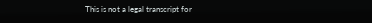This is not a legal transcript for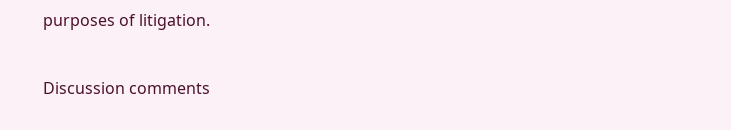purposes of litigation.


Discussion comments